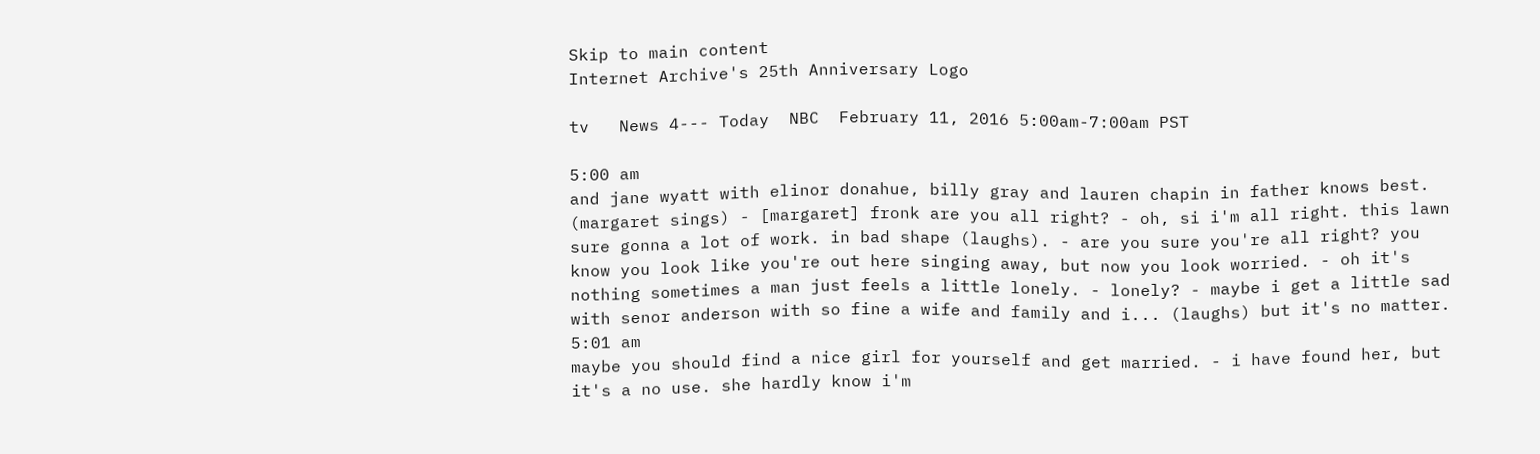Skip to main content
Internet Archive's 25th Anniversary Logo

tv   News 4--- Today  NBC  February 11, 2016 5:00am-7:00am PST

5:00 am
and jane wyatt with elinor donahue, billy gray and lauren chapin in father knows best. (margaret sings) - [margaret] fronk are you all right? - oh, si i'm all right. this lawn sure gonna a lot of work. in bad shape (laughs). - are you sure you're all right? you know you look like you're out here singing away, but now you look worried. - oh it's nothing sometimes a man just feels a little lonely. - lonely? - maybe i get a little sad with senor anderson with so fine a wife and family and i... (laughs) but it's no matter.
5:01 am
maybe you should find a nice girl for yourself and get married. - i have found her, but it's a no use. she hardly know i'm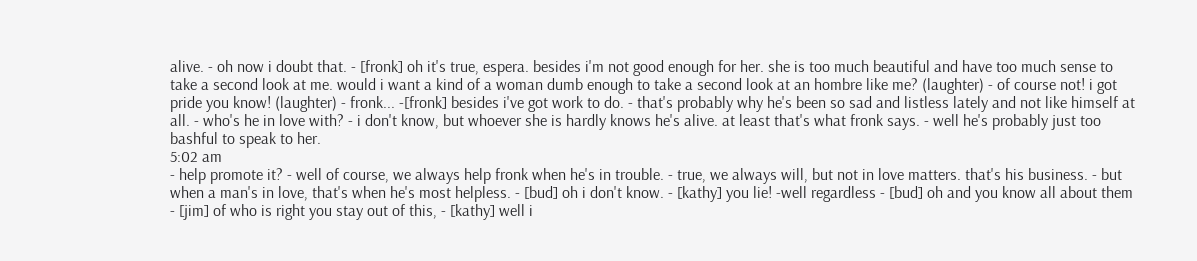alive. - oh now i doubt that. - [fronk] oh it's true, espera. besides i'm not good enough for her. she is too much beautiful and have too much sense to take a second look at me. would i want a kind of a woman dumb enough to take a second look at an hombre like me? (laughter) - of course not! i got pride you know! (laughter) - fronk... -[fronk] besides i've got work to do. - that's probably why he's been so sad and listless lately and not like himself at all. - who's he in love with? - i don't know, but whoever she is hardly knows he's alive. at least that's what fronk says. - well he's probably just too bashful to speak to her.
5:02 am
- help promote it? - well of course, we always help fronk when he's in trouble. - true, we always will, but not in love matters. that's his business. - but when a man's in love, that's when he's most helpless. - [bud] oh i don't know. - [kathy] you lie! -well regardless - [bud] oh and you know all about them - [jim] of who is right you stay out of this, - [kathy] well i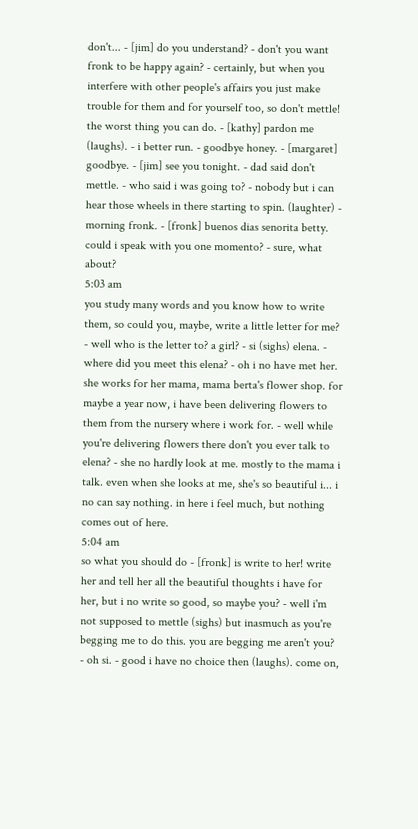don't... - [jim] do you understand? - don't you want fronk to be happy again? - certainly, but when you interfere with other people's affairs you just make trouble for them and for yourself too, so don't mettle! the worst thing you can do. - [kathy] pardon me (laughs). - i better run. - goodbye honey. - [margaret] goodbye. - [jim] see you tonight. - dad said don't mettle. - who said i was going to? - nobody but i can hear those wheels in there starting to spin. (laughter) - morning fronk. - [fronk] buenos dias senorita betty. could i speak with you one momento? - sure, what about?
5:03 am
you study many words and you know how to write them, so could you, maybe, write a little letter for me? - well who is the letter to? a girl? - si (sighs) elena. - where did you meet this elena? - oh i no have met her. she works for her mama, mama berta's flower shop. for maybe a year now, i have been delivering flowers to them from the nursery where i work for. - well while you're delivering flowers there don't you ever talk to elena? - she no hardly look at me. mostly to the mama i talk. even when she looks at me, she's so beautiful i... i no can say nothing. in here i feel much, but nothing comes out of here.
5:04 am
so what you should do - [fronk] is write to her! write her and tell her all the beautiful thoughts i have for her, but i no write so good, so maybe you? - well i'm not supposed to mettle (sighs) but inasmuch as you're begging me to do this. you are begging me aren't you? - oh si. - good i have no choice then (laughs). come on,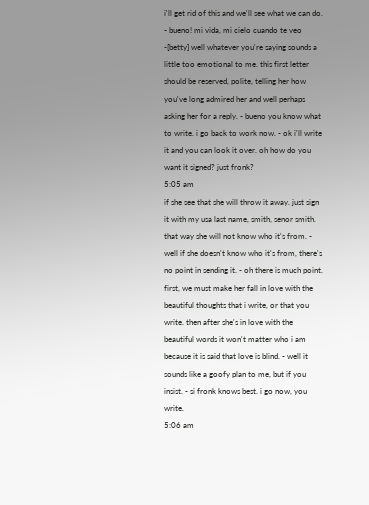i'll get rid of this and we'll see what we can do. - bueno! mi vida, mi cielo cuando te veo -[betty] well whatever you're saying sounds a little too emotional to me. this first letter should be reserved, polite, telling her how you've long admired her and well perhaps asking her for a reply. - bueno you know what to write. i go back to work now. - ok i'll write it and you can look it over. oh how do you want it signed? just fronk?
5:05 am
if she see that she will throw it away. just sign it with my usa last name, smith, senor smith. that way she will not know who it's from. - well if she doesn't know who it's from, there's no point in sending it. - oh there is much point. first, we must make her fall in love with the beautiful thoughts that i write, or that you write. then after she's in love with the beautiful words it won't matter who i am because it is said that love is blind. - well it sounds like a goofy plan to me, but if you insist. - si fronk knows best. i go now, you write.
5:06 am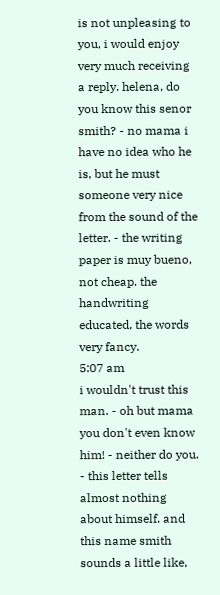is not unpleasing to you, i would enjoy very much receiving a reply. helena, do you know this senor smith? - no mama i have no idea who he is, but he must someone very nice from the sound of the letter. - the writing paper is muy bueno, not cheap. the handwriting educated, the words very fancy.
5:07 am
i wouldn't trust this man. - oh but mama you don't even know him! - neither do you. - this letter tells almost nothing about himself. and this name smith sounds a little like,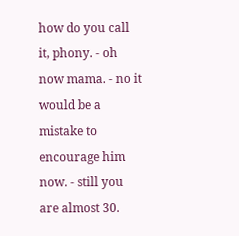how do you call it, phony. - oh now mama. - no it would be a mistake to encourage him now. - still you are almost 30.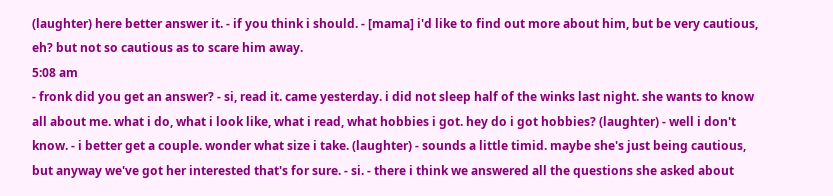(laughter) here better answer it. - if you think i should. - [mama] i'd like to find out more about him, but be very cautious, eh? but not so cautious as to scare him away.
5:08 am
- fronk did you get an answer? - si, read it. came yesterday. i did not sleep half of the winks last night. she wants to know all about me. what i do, what i look like, what i read, what hobbies i got. hey do i got hobbies? (laughter) - well i don't know. - i better get a couple. wonder what size i take. (laughter) - sounds a little timid. maybe she's just being cautious, but anyway we've got her interested that's for sure. - si. - there i think we answered all the questions she asked about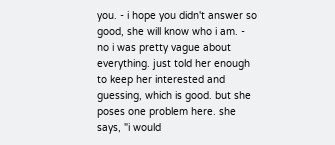you. - i hope you didn't answer so good, she will know who i am. - no i was pretty vague about everything. just told her enough to keep her interested and guessing, which is good. but she poses one problem here. she says, "i would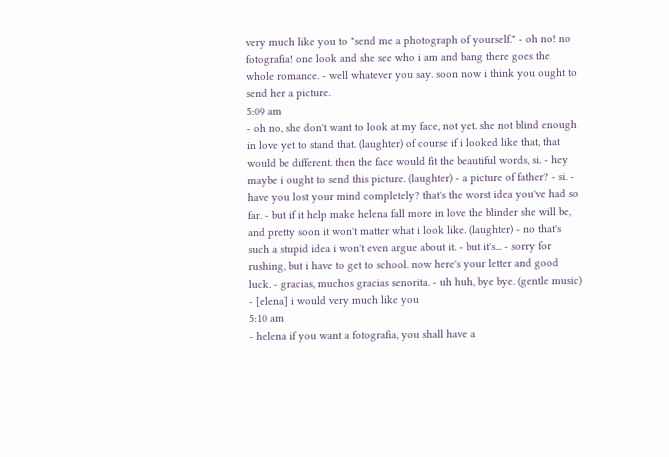very much like you to "send me a photograph of yourself." - oh no! no fotografia! one look and she see who i am and bang there goes the whole romance. - well whatever you say. soon now i think you ought to send her a picture.
5:09 am
- oh no, she don't want to look at my face, not yet. she not blind enough in love yet to stand that. (laughter) of course if i looked like that, that would be different. then the face would fit the beautiful words, si. - hey maybe i ought to send this picture. (laughter) - a picture of father? - si. - have you lost your mind completely? that's the worst idea you've had so far. - but if it help make helena fall more in love the blinder she will be, and pretty soon it won't matter what i look like. (laughter) - no that's such a stupid idea i won't even argue about it. - but it's... - sorry for rushing, but i have to get to school. now here's your letter and good luck. - gracias, muchos gracias senorita. - uh huh, bye bye. (gentle music) - [elena] i would very much like you
5:10 am
- helena if you want a fotografia, you shall have a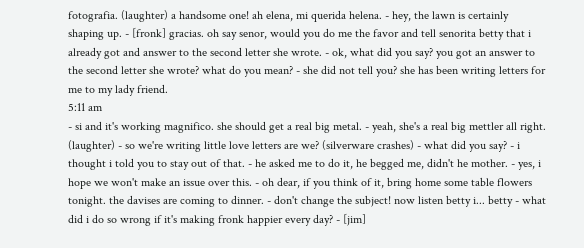fotografia. (laughter) a handsome one! ah elena, mi querida helena. - hey, the lawn is certainly shaping up. - [fronk] gracias. oh say senor, would you do me the favor and tell senorita betty that i already got and answer to the second letter she wrote. - ok, what did you say? you got an answer to the second letter she wrote? what do you mean? - she did not tell you? she has been writing letters for me to my lady friend.
5:11 am
- si and it's working magnifico. she should get a real big metal. - yeah, she's a real big mettler all right. (laughter) - so we're writing little love letters are we? (silverware crashes) - what did you say? - i thought i told you to stay out of that. - he asked me to do it, he begged me, didn't he mother. - yes, i hope we won't make an issue over this. - oh dear, if you think of it, bring home some table flowers tonight. the davises are coming to dinner. - don't change the subject! now listen betty i... betty - what did i do so wrong if it's making fronk happier every day? - [jim]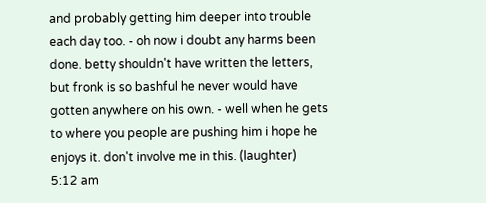and probably getting him deeper into trouble each day too. - oh now i doubt any harms been done. betty shouldn't have written the letters, but fronk is so bashful he never would have gotten anywhere on his own. - well when he gets to where you people are pushing him i hope he enjoys it. don't involve me in this. (laughter)
5:12 am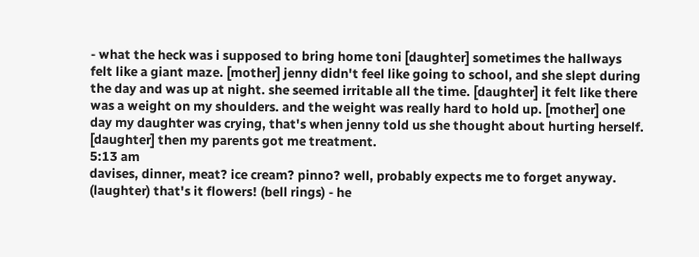- what the heck was i supposed to bring home toni [daughter] sometimes the hallways felt like a giant maze. [mother] jenny didn't feel like going to school, and she slept during the day and was up at night. she seemed irritable all the time. [daughter] it felt like there was a weight on my shoulders. and the weight was really hard to hold up. [mother] one day my daughter was crying, that's when jenny told us she thought about hurting herself. [daughter] then my parents got me treatment.
5:13 am
davises, dinner, meat? ice cream? pinno? well, probably expects me to forget anyway. (laughter) that's it flowers! (bell rings) - he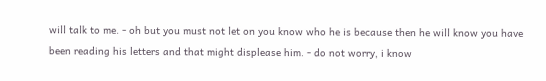will talk to me. - oh but you must not let on you know who he is because then he will know you have been reading his letters and that might displease him. - do not worry, i know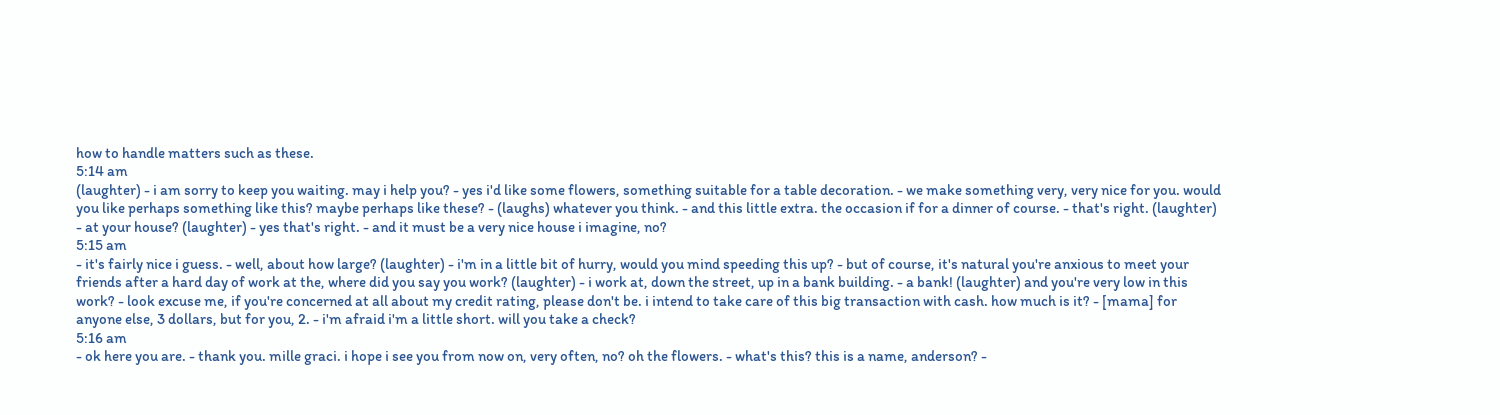how to handle matters such as these.
5:14 am
(laughter) - i am sorry to keep you waiting. may i help you? - yes i'd like some flowers, something suitable for a table decoration. - we make something very, very nice for you. would you like perhaps something like this? maybe perhaps like these? - (laughs) whatever you think. - and this little extra. the occasion if for a dinner of course. - that's right. (laughter) - at your house? (laughter) - yes that's right. - and it must be a very nice house i imagine, no?
5:15 am
- it's fairly nice i guess. - well, about how large? (laughter) - i'm in a little bit of hurry, would you mind speeding this up? - but of course, it's natural you're anxious to meet your friends after a hard day of work at the, where did you say you work? (laughter) - i work at, down the street, up in a bank building. - a bank! (laughter) and you're very low in this work? - look excuse me, if you're concerned at all about my credit rating, please don't be. i intend to take care of this big transaction with cash. how much is it? - [mama] for anyone else, 3 dollars, but for you, 2. - i'm afraid i'm a little short. will you take a check?
5:16 am
- ok here you are. - thank you. mille graci. i hope i see you from now on, very often, no? oh the flowers. - what's this? this is a name, anderson? -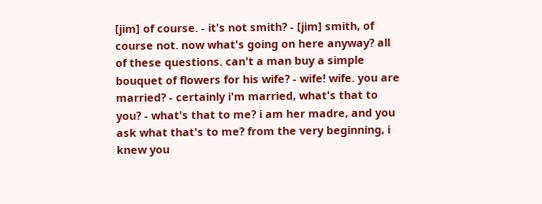[jim] of course. - it's not smith? - [jim] smith, of course not. now what's going on here anyway? all of these questions. can't a man buy a simple bouquet of flowers for his wife? - wife! wife. you are married? - certainly i'm married, what's that to you? - what's that to me? i am her madre, and you ask what that's to me? from the very beginning, i knew you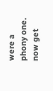were a phony one. now get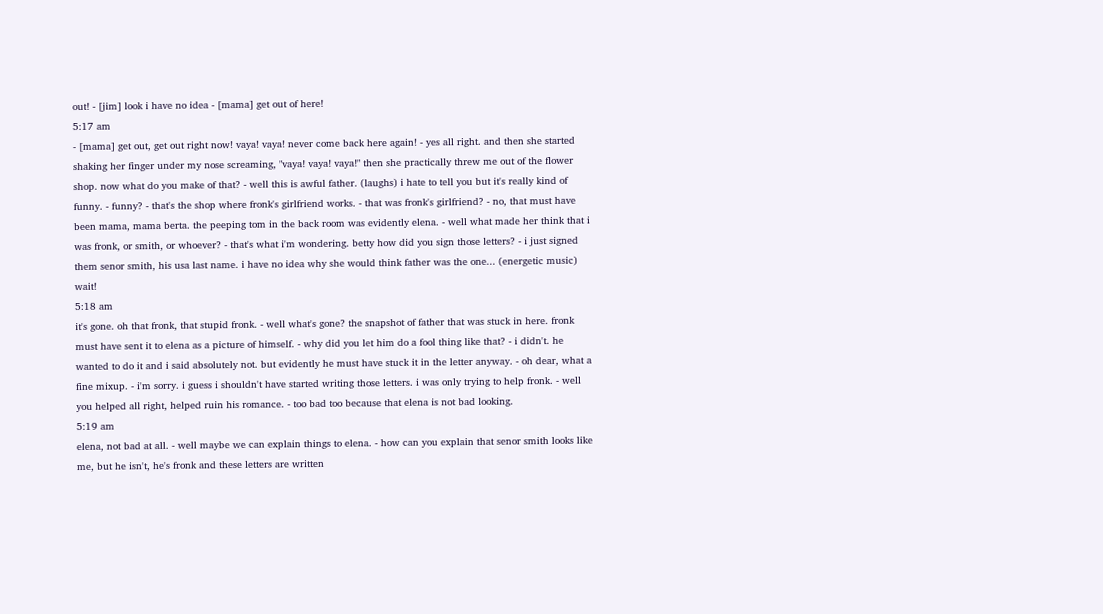out! - [jim] look i have no idea - [mama] get out of here!
5:17 am
- [mama] get out, get out right now! vaya! vaya! never come back here again! - yes all right. and then she started shaking her finger under my nose screaming, "vaya! vaya! vaya!" then she practically threw me out of the flower shop. now what do you make of that? - well this is awful father. (laughs) i hate to tell you but it's really kind of funny. - funny? - that's the shop where fronk's girlfriend works. - that was fronk's girlfriend? - no, that must have been mama, mama berta. the peeping tom in the back room was evidently elena. - well what made her think that i was fronk, or smith, or whoever? - that's what i'm wondering. betty how did you sign those letters? - i just signed them senor smith, his usa last name. i have no idea why she would think father was the one... (energetic music) wait!
5:18 am
it's gone. oh that fronk, that stupid fronk. - well what's gone? the snapshot of father that was stuck in here. fronk must have sent it to elena as a picture of himself. - why did you let him do a fool thing like that? - i didn't. he wanted to do it and i said absolutely not. but evidently he must have stuck it in the letter anyway. - oh dear, what a fine mixup. - i'm sorry. i guess i shouldn't have started writing those letters. i was only trying to help fronk. - well you helped all right, helped ruin his romance. - too bad too because that elena is not bad looking.
5:19 am
elena, not bad at all. - well maybe we can explain things to elena. - how can you explain that senor smith looks like me, but he isn't, he's fronk and these letters are written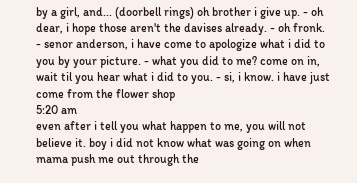by a girl, and... (doorbell rings) oh brother i give up. - oh dear, i hope those aren't the davises already. - oh fronk. - senor anderson, i have come to apologize what i did to you by your picture. - what you did to me? come on in, wait til you hear what i did to you. - si, i know. i have just come from the flower shop
5:20 am
even after i tell you what happen to me, you will not believe it. boy i did not know what was going on when mama push me out through the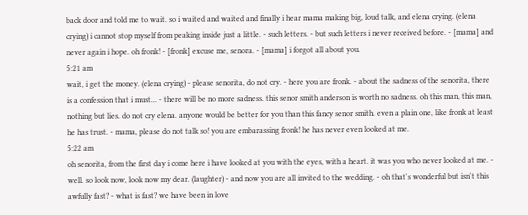back door and told me to wait. so i waited and waited and finally i hear mama making big, loud talk, and elena crying. (elena crying) i cannot stop myself from peaking inside just a little. - such letters. - but such letters i never received before. - [mama] and never again i hope. oh fronk! - [fronk] excuse me, senora. - [mama] i forgot all about you.
5:21 am
wait, i get the money. (elena crying) - please senorita, do not cry. - here you are fronk. - about the sadness of the senorita, there is a confession that i must... - there will be no more sadness. this senor smith anderson is worth no sadness. oh this man, this man, nothing but lies. do not cry elena. anyone would be better for you than this fancy senor smith. even a plain one, like fronk at least he has trust. - mama, please do not talk so! you are embarassing fronk! he has never even looked at me.
5:22 am
oh senorita, from the first day i come here i have looked at you with the eyes, with a heart. it was you who never looked at me. - well. so look now, look now my dear. (laughter) - and now you are all invited to the wedding. - oh that's wonderful but isn't this awfully fast? - what is fast? we have been in love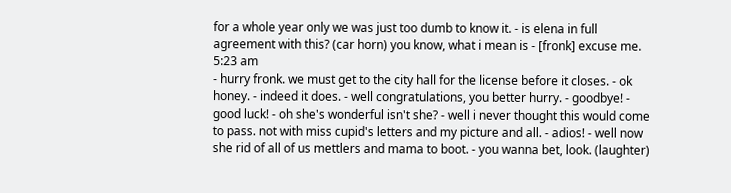for a whole year only we was just too dumb to know it. - is elena in full agreement with this? (car horn) you know, what i mean is - [fronk] excuse me.
5:23 am
- hurry fronk. we must get to the city hall for the license before it closes. - ok honey. - indeed it does. - well congratulations, you better hurry. - goodbye! - good luck! - oh she's wonderful isn't she? - well i never thought this would come to pass. not with miss cupid's letters and my picture and all. - adios! - well now she rid of all of us mettlers and mama to boot. - you wanna bet, look. (laughter)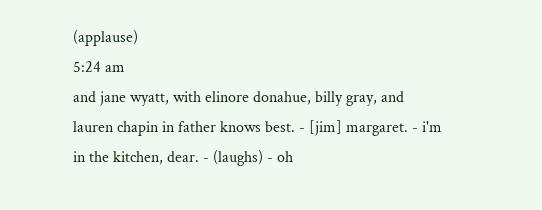(applause)
5:24 am
and jane wyatt, with elinore donahue, billy gray, and lauren chapin in father knows best. - [jim] margaret. - i'm in the kitchen, dear. - (laughs) - oh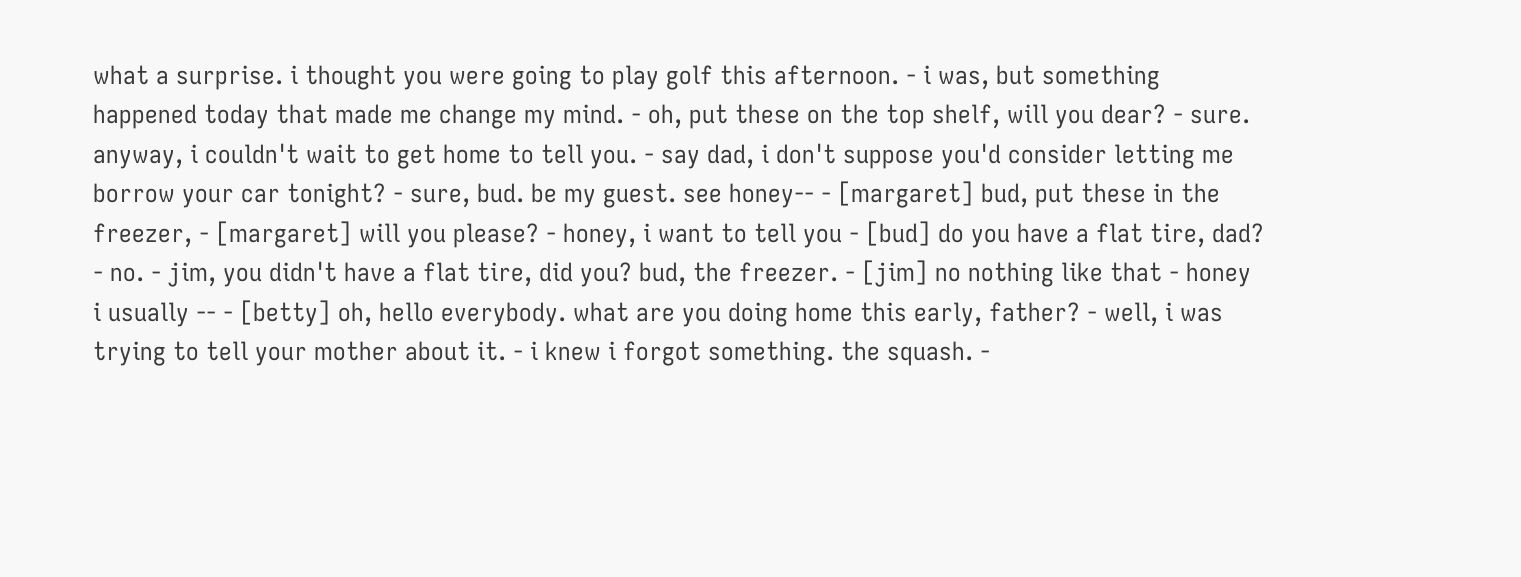what a surprise. i thought you were going to play golf this afternoon. - i was, but something happened today that made me change my mind. - oh, put these on the top shelf, will you dear? - sure. anyway, i couldn't wait to get home to tell you. - say dad, i don't suppose you'd consider letting me borrow your car tonight? - sure, bud. be my guest. see honey-- - [margaret] bud, put these in the freezer, - [margaret] will you please? - honey, i want to tell you - [bud] do you have a flat tire, dad? - no. - jim, you didn't have a flat tire, did you? bud, the freezer. - [jim] no nothing like that - honey i usually -- - [betty] oh, hello everybody. what are you doing home this early, father? - well, i was trying to tell your mother about it. - i knew i forgot something. the squash. -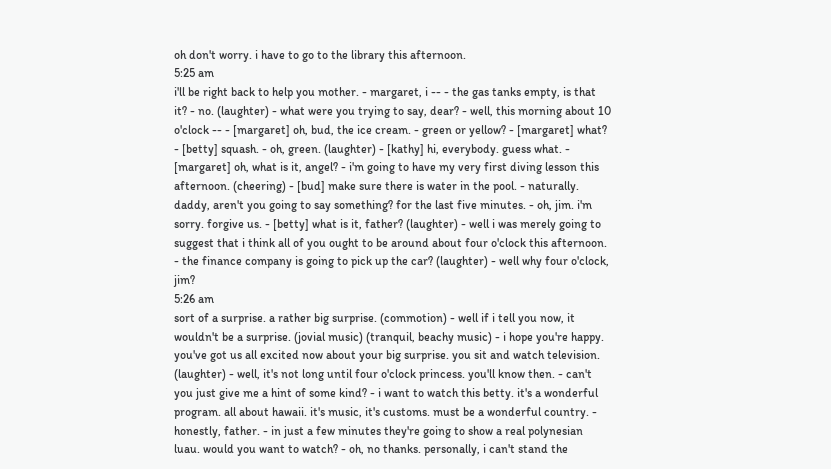oh don't worry. i have to go to the library this afternoon.
5:25 am
i'll be right back to help you mother. - margaret, i -- - the gas tanks empty, is that it? - no. (laughter) - what were you trying to say, dear? - well, this morning about 10 o'clock -- - [margaret] oh, bud, the ice cream. - green or yellow? - [margaret] what? - [betty] squash. - oh, green. (laughter) - [kathy] hi, everybody. guess what. - [margaret] oh, what is it, angel? - i'm going to have my very first diving lesson this afternoon. (cheering) - [bud] make sure there is water in the pool. - naturally. daddy, aren't you going to say something? for the last five minutes. - oh, jim. i'm sorry. forgive us. - [betty] what is it, father? (laughter) - well i was merely going to suggest that i think all of you ought to be around about four o'clock this afternoon. - the finance company is going to pick up the car? (laughter) - well why four o'clock, jim?
5:26 am
sort of a surprise. a rather big surprise. (commotion) - well if i tell you now, it wouldn't be a surprise. (jovial music) (tranquil, beachy music) - i hope you're happy. you've got us all excited now about your big surprise. you sit and watch television. (laughter) - well, it's not long until four o'clock princess. you'll know then. - can't you just give me a hint of some kind? - i want to watch this betty. it's a wonderful program. all about hawaii. it's music, it's customs. must be a wonderful country. - honestly, father. - in just a few minutes they're going to show a real polynesian luau. would you want to watch? - oh, no thanks. personally, i can't stand the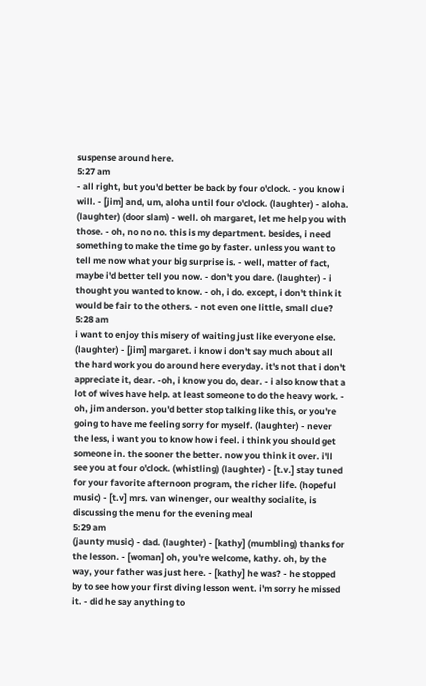suspense around here.
5:27 am
- all right, but you'd better be back by four o'clock. - you know i will. - [jim] and, um, aloha until four o'clock. (laughter) - aloha. (laughter) (door slam) - well. oh margaret, let me help you with those. - oh, no no no. this is my department. besides, i need something to make the time go by faster. unless you want to tell me now what your big surprise is. - well, matter of fact, maybe i'd better tell you now. - don't you dare. (laughter) - i thought you wanted to know. - oh, i do. except, i don't think it would be fair to the others. - not even one little, small clue?
5:28 am
i want to enjoy this misery of waiting just like everyone else. (laughter) - [jim] margaret. i know i don't say much about all the hard work you do around here everyday. it's not that i don't appreciate it, dear. -oh, i know you do, dear. - i also know that a lot of wives have help. at least someone to do the heavy work. - oh, jim anderson. you'd better stop talking like this, or you're going to have me feeling sorry for myself. (laughter) - never the less, i want you to know how i feel. i think you should get someone in. the sooner the better. now you think it over. i'll see you at four o'clock. (whistling) (laughter) - [t.v.] stay tuned for your favorite afternoon program, the richer life. (hopeful music) - [t.v] mrs. van winenger, our wealthy socialite, is discussing the menu for the evening meal
5:29 am
(jaunty music) - dad. (laughter) - [kathy] (mumbling) thanks for the lesson. - [woman] oh, you're welcome, kathy. oh, by the way, your father was just here. - [kathy] he was? - he stopped by to see how your first diving lesson went. i'm sorry he missed it. - did he say anything to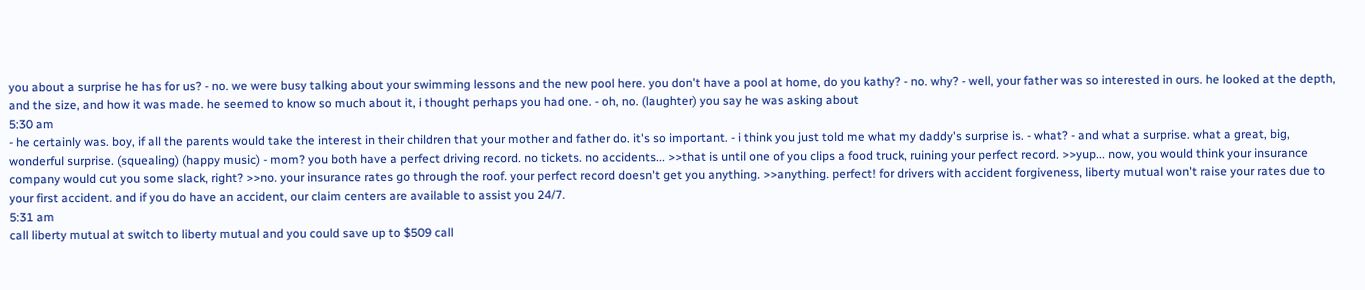you about a surprise he has for us? - no. we were busy talking about your swimming lessons and the new pool here. you don't have a pool at home, do you kathy? - no. why? - well, your father was so interested in ours. he looked at the depth, and the size, and how it was made. he seemed to know so much about it, i thought perhaps you had one. - oh, no. (laughter) you say he was asking about
5:30 am
- he certainly was. boy, if all the parents would take the interest in their children that your mother and father do. it's so important. - i think you just told me what my daddy's surprise is. - what? - and what a surprise. what a great, big, wonderful surprise. (squealing) (happy music) - mom? you both have a perfect driving record. no tickets. no accidents... >>that is until one of you clips a food truck, ruining your perfect record. >>yup... now, you would think your insurance company would cut you some slack, right? >>no. your insurance rates go through the roof. your perfect record doesn't get you anything. >>anything. perfect! for drivers with accident forgiveness, liberty mutual won't raise your rates due to your first accident. and if you do have an accident, our claim centers are available to assist you 24/7.
5:31 am
call liberty mutual at switch to liberty mutual and you could save up to $509 call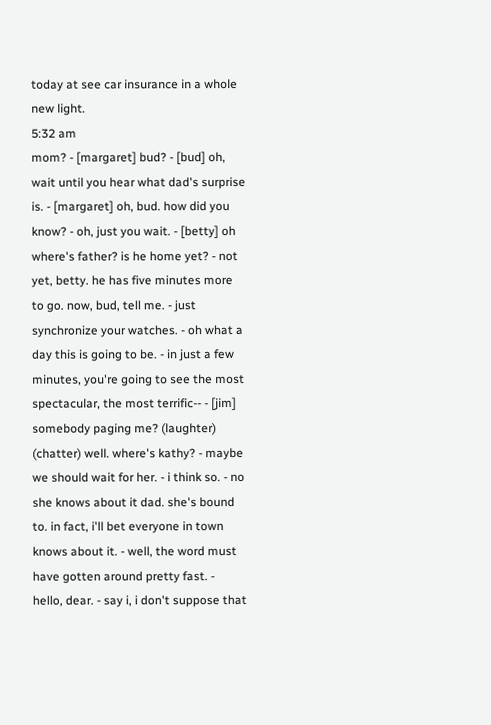today at see car insurance in a whole new light.
5:32 am
mom? - [margaret] bud? - [bud] oh, wait until you hear what dad's surprise is. - [margaret] oh, bud. how did you know? - oh, just you wait. - [betty] oh where's father? is he home yet? - not yet, betty. he has five minutes more to go. now, bud, tell me. - just synchronize your watches. - oh what a day this is going to be. - in just a few minutes, you're going to see the most spectacular, the most terrific-- - [jim] somebody paging me? (laughter) (chatter) well. where's kathy? - maybe we should wait for her. - i think so. - no she knows about it dad. she's bound to. in fact, i'll bet everyone in town knows about it. - well, the word must have gotten around pretty fast. - hello, dear. - say i, i don't suppose that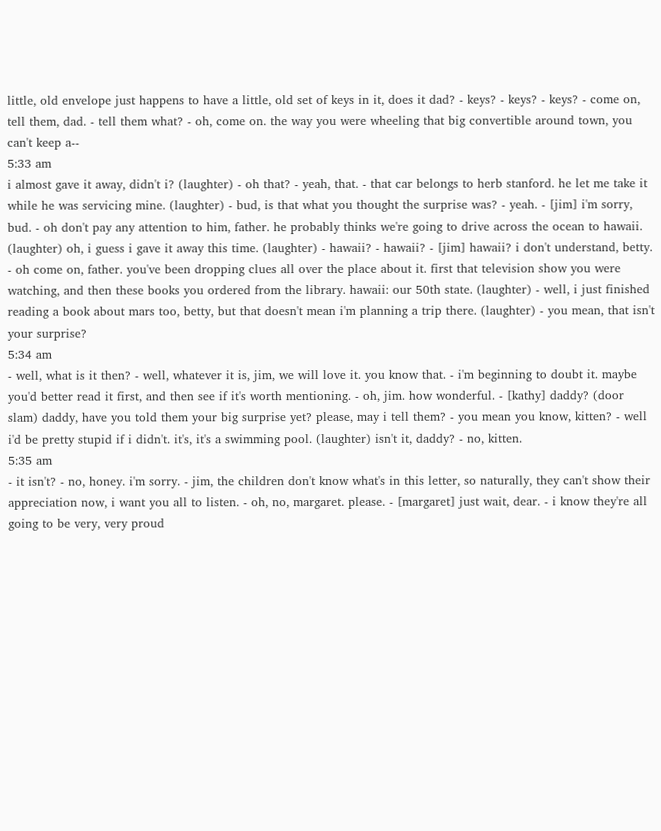little, old envelope just happens to have a little, old set of keys in it, does it dad? - keys? - keys? - keys? - come on, tell them, dad. - tell them what? - oh, come on. the way you were wheeling that big convertible around town, you can't keep a--
5:33 am
i almost gave it away, didn't i? (laughter) - oh that? - yeah, that. - that car belongs to herb stanford. he let me take it while he was servicing mine. (laughter) - bud, is that what you thought the surprise was? - yeah. - [jim] i'm sorry, bud. - oh don't pay any attention to him, father. he probably thinks we're going to drive across the ocean to hawaii. (laughter) oh, i guess i gave it away this time. (laughter) - hawaii? - hawaii? - [jim] hawaii? i don't understand, betty. - oh come on, father. you've been dropping clues all over the place about it. first that television show you were watching, and then these books you ordered from the library. hawaii: our 50th state. (laughter) - well, i just finished reading a book about mars too, betty, but that doesn't mean i'm planning a trip there. (laughter) - you mean, that isn't your surprise?
5:34 am
- well, what is it then? - well, whatever it is, jim, we will love it. you know that. - i'm beginning to doubt it. maybe you'd better read it first, and then see if it's worth mentioning. - oh, jim. how wonderful. - [kathy] daddy? (door slam) daddy, have you told them your big surprise yet? please, may i tell them? - you mean you know, kitten? - well i'd be pretty stupid if i didn't. it's, it's a swimming pool. (laughter) isn't it, daddy? - no, kitten.
5:35 am
- it isn't? - no, honey. i'm sorry. - jim, the children don't know what's in this letter, so naturally, they can't show their appreciation now, i want you all to listen. - oh, no, margaret. please. - [margaret] just wait, dear. - i know they're all going to be very, very proud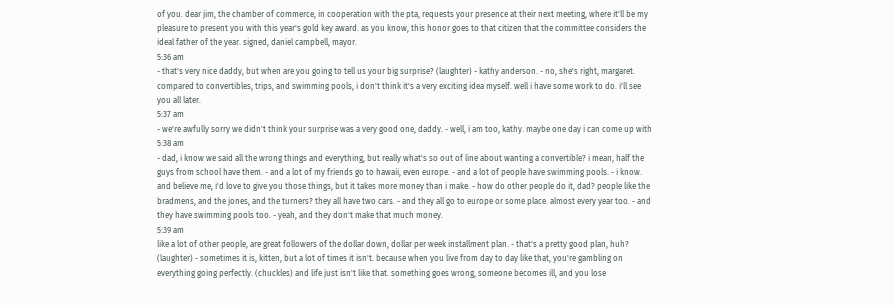of you. dear jim, the chamber of commerce, in cooperation with the pta, requests your presence at their next meeting, where it'll be my pleasure to present you with this year's gold key award. as you know, this honor goes to that citizen that the committee considers the ideal father of the year. signed, daniel campbell, mayor.
5:36 am
- that's very nice daddy, but when are you going to tell us your big surprise? (laughter) - kathy anderson. - no, she's right, margaret. compared to convertibles, trips, and swimming pools, i don't think it's a very exciting idea myself. well i have some work to do. i'll see you all later.
5:37 am
- we're awfully sorry we didn't think your surprise was a very good one, daddy. - well, i am too, kathy. maybe one day i can come up with
5:38 am
- dad, i know we said all the wrong things and everything, but really what's so out of line about wanting a convertible? i mean, half the guys from school have them. - and a lot of my friends go to hawaii, even europe. - and a lot of people have swimming pools. - i know. and believe me, i'd love to give you those things, but it takes more money than i make. - how do other people do it, dad? people like the bradmens, and the jones, and the turners? they all have two cars. - and they all go to europe or some place. almost every year too. - and they have swimming pools too. - yeah, and they don't make that much money.
5:39 am
like a lot of other people, are great followers of the dollar down, dollar per week installment plan. - that's a pretty good plan, huh? (laughter) - sometimes it is, kitten, but a lot of times it isn't. because when you live from day to day like that, you're gambling on everything going perfectly. (chuckles) and life just isn't like that. something goes wrong, someone becomes ill, and you lose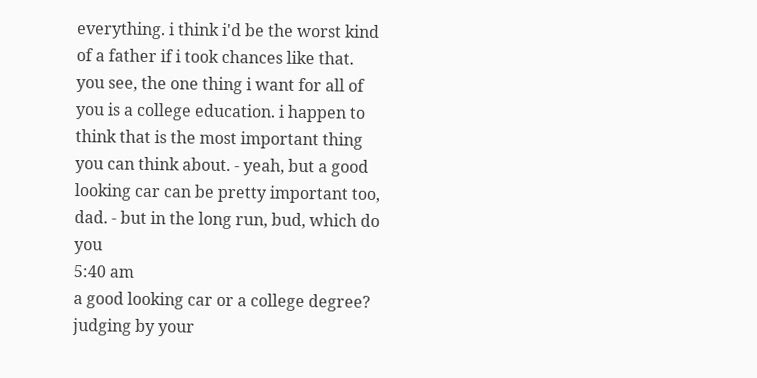everything. i think i'd be the worst kind of a father if i took chances like that. you see, the one thing i want for all of you is a college education. i happen to think that is the most important thing you can think about. - yeah, but a good looking car can be pretty important too, dad. - but in the long run, bud, which do you
5:40 am
a good looking car or a college degree? judging by your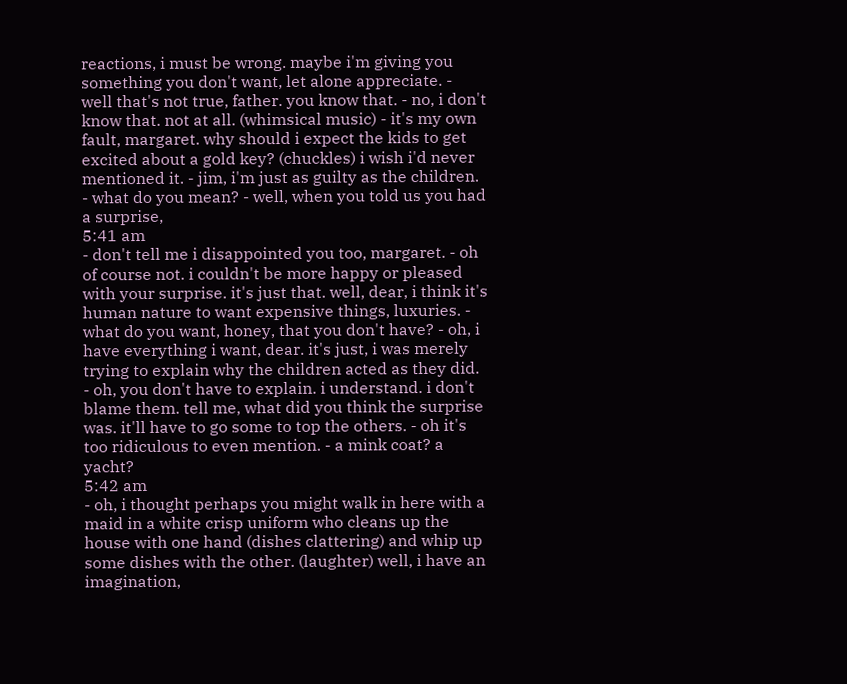reactions, i must be wrong. maybe i'm giving you something you don't want, let alone appreciate. - well that's not true, father. you know that. - no, i don't know that. not at all. (whimsical music) - it's my own fault, margaret. why should i expect the kids to get excited about a gold key? (chuckles) i wish i'd never mentioned it. - jim, i'm just as guilty as the children. - what do you mean? - well, when you told us you had a surprise,
5:41 am
- don't tell me i disappointed you too, margaret. - oh of course not. i couldn't be more happy or pleased with your surprise. it's just that. well, dear, i think it's human nature to want expensive things, luxuries. - what do you want, honey, that you don't have? - oh, i have everything i want, dear. it's just, i was merely trying to explain why the children acted as they did. - oh, you don't have to explain. i understand. i don't blame them. tell me, what did you think the surprise was. it'll have to go some to top the others. - oh it's too ridiculous to even mention. - a mink coat? a yacht?
5:42 am
- oh, i thought perhaps you might walk in here with a maid in a white crisp uniform who cleans up the house with one hand (dishes clattering) and whip up some dishes with the other. (laughter) well, i have an imagination,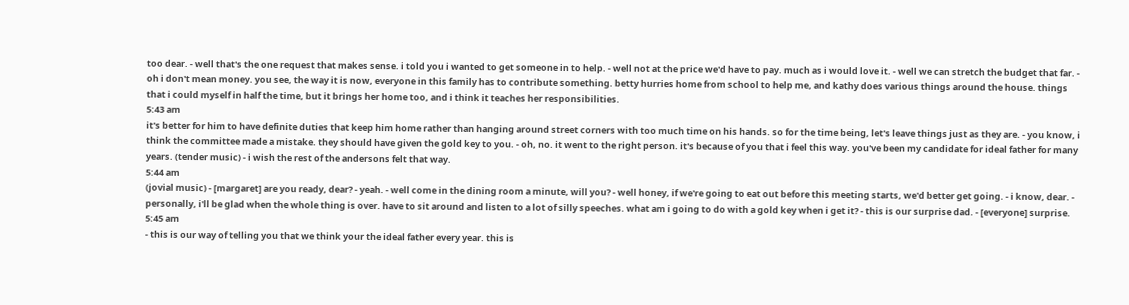too dear. - well that's the one request that makes sense. i told you i wanted to get someone in to help. - well not at the price we'd have to pay. much as i would love it. - well we can stretch the budget that far. - oh i don't mean money. you see, the way it is now, everyone in this family has to contribute something. betty hurries home from school to help me, and kathy does various things around the house. things that i could myself in half the time, but it brings her home too, and i think it teaches her responsibilities.
5:43 am
it's better for him to have definite duties that keep him home rather than hanging around street corners with too much time on his hands. so for the time being, let's leave things just as they are. - you know, i think the committee made a mistake. they should have given the gold key to you. - oh, no. it went to the right person. it's because of you that i feel this way. you've been my candidate for ideal father for many years. (tender music) - i wish the rest of the andersons felt that way.
5:44 am
(jovial music) - [margaret] are you ready, dear? - yeah. - well come in the dining room a minute, will you? - well honey, if we're going to eat out before this meeting starts, we'd better get going. - i know, dear. - personally, i'll be glad when the whole thing is over. have to sit around and listen to a lot of silly speeches. what am i going to do with a gold key when i get it? - this is our surprise dad. - [everyone] surprise.
5:45 am
- this is our way of telling you that we think your the ideal father every year. this is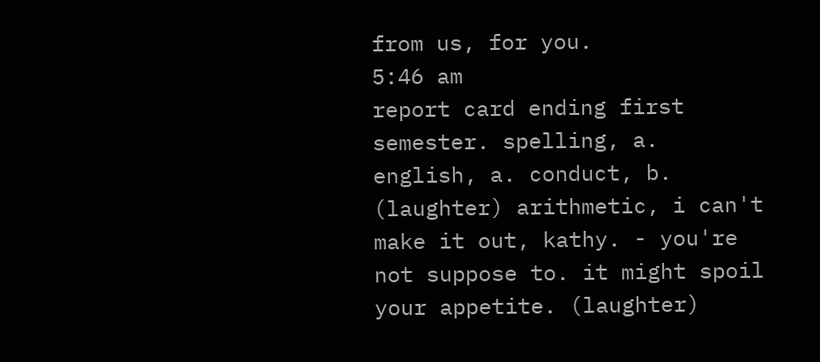from us, for you.
5:46 am
report card ending first semester. spelling, a. english, a. conduct, b. (laughter) arithmetic, i can't make it out, kathy. - you're not suppose to. it might spoil your appetite. (laughter)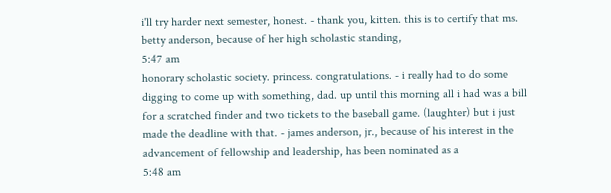i'll try harder next semester, honest. - thank you, kitten. this is to certify that ms. betty anderson, because of her high scholastic standing,
5:47 am
honorary scholastic society. princess. congratulations. - i really had to do some digging to come up with something, dad. up until this morning all i had was a bill for a scratched finder and two tickets to the baseball game. (laughter) but i just made the deadline with that. - james anderson, jr., because of his interest in the advancement of fellowship and leadership, has been nominated as a
5:48 am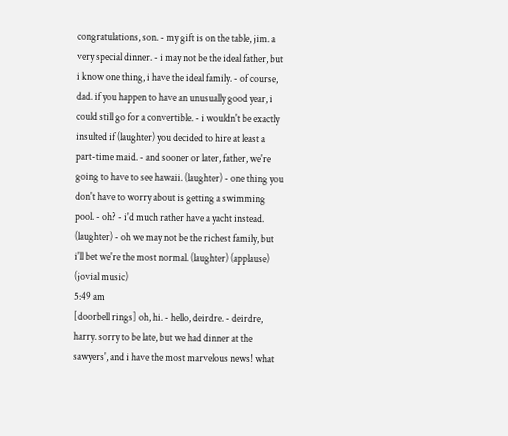congratulations, son. - my gift is on the table, jim. a very special dinner. - i may not be the ideal father, but i know one thing, i have the ideal family. - of course, dad. if you happen to have an unusually good year, i could still go for a convertible. - i wouldn't be exactly insulted if (laughter) you decided to hire at least a part-time maid. - and sooner or later, father, we're going to have to see hawaii. (laughter) - one thing you don't have to worry about is getting a swimming pool. - oh? - i'd much rather have a yacht instead. (laughter) - oh we may not be the richest family, but i'll bet we're the most normal. (laughter) (applause) (jovial music)
5:49 am
[doorbell rings] oh, hi. - hello, deirdre. - deirdre, harry. sorry to be late, but we had dinner at the sawyers', and i have the most marvelous news! what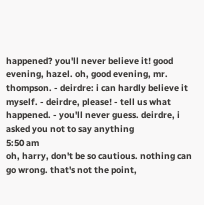happened? you'll never believe it! good evening, hazel. oh, good evening, mr. thompson. - deirdre: i can hardly believe it myself. - deirdre, please! - tell us what happened. - you'll never guess. deirdre, i asked you not to say anything
5:50 am
oh, harry, don't be so cautious. nothing can go wrong. that's not the point,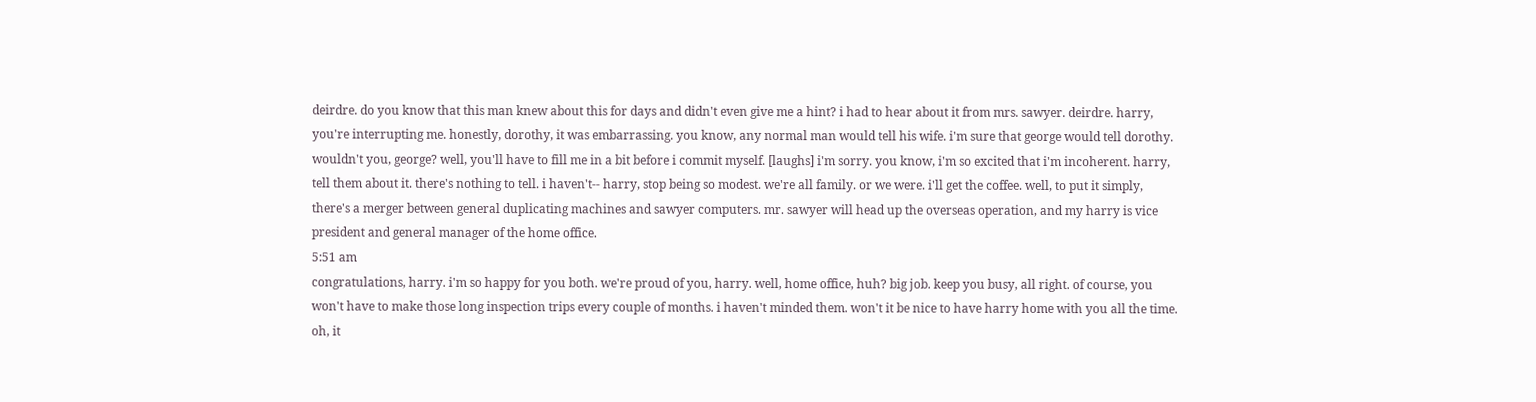deirdre. do you know that this man knew about this for days and didn't even give me a hint? i had to hear about it from mrs. sawyer. deirdre. harry, you're interrupting me. honestly, dorothy, it was embarrassing. you know, any normal man would tell his wife. i'm sure that george would tell dorothy. wouldn't you, george? well, you'll have to fill me in a bit before i commit myself. [laughs] i'm sorry. you know, i'm so excited that i'm incoherent. harry, tell them about it. there's nothing to tell. i haven't-- harry, stop being so modest. we're all family. or we were. i'll get the coffee. well, to put it simply, there's a merger between general duplicating machines and sawyer computers. mr. sawyer will head up the overseas operation, and my harry is vice president and general manager of the home office.
5:51 am
congratulations, harry. i'm so happy for you both. we're proud of you, harry. well, home office, huh? big job. keep you busy, all right. of course, you won't have to make those long inspection trips every couple of months. i haven't minded them. won't it be nice to have harry home with you all the time. oh, it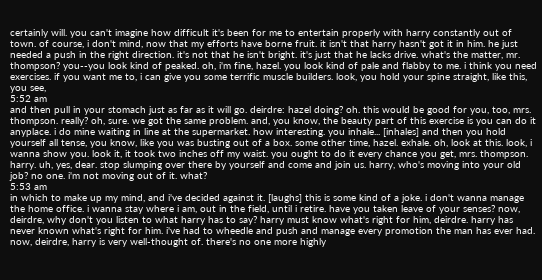certainly will. you can't imagine how difficult it's been for me to entertain properly with harry constantly out of town. of course, i don't mind, now that my efforts have borne fruit. it isn't that harry hasn't got it in him. he just needed a push in the right direction. it's not that he isn't bright. it's just that he lacks drive. what's the matter, mr. thompson? you--you look kind of peaked. oh, i'm fine, hazel. you look kind of pale and flabby to me. i think you need exercises. if you want me to, i can give you some terrific muscle builders. look, you hold your spine straight, like this, you see,
5:52 am
and then pull in your stomach just as far as it will go. deirdre: hazel doing? oh. this would be good for you, too, mrs. thompson. really? oh, sure. we got the same problem. and, you know, the beauty part of this exercise is you can do it anyplace. i do mine waiting in line at the supermarket. how interesting. you inhale... [inhales] and then you hold yourself all tense, you know, like you was busting out of a box. some other time, hazel. exhale. oh, look at this. look, i wanna show you. look it, it took two inches off my waist. you ought to do it every chance you get, mrs. thompson. harry. uh, yes, dear. stop slumping over there by yourself and come and join us. harry, who's moving into your old job? no one. i'm not moving out of it. what?
5:53 am
in which to make up my mind, and i've decided against it. [laughs] this is some kind of a joke. i don't wanna manage the home office. i wanna stay where i am, out in the field, until i retire. have you taken leave of your senses? now, deirdre, why don't you listen to what harry has to say? harry must know what's right for him, deirdre. harry has never known what's right for him. i've had to wheedle and push and manage every promotion the man has ever had. now, deirdre, harry is very well-thought of. there's no one more highly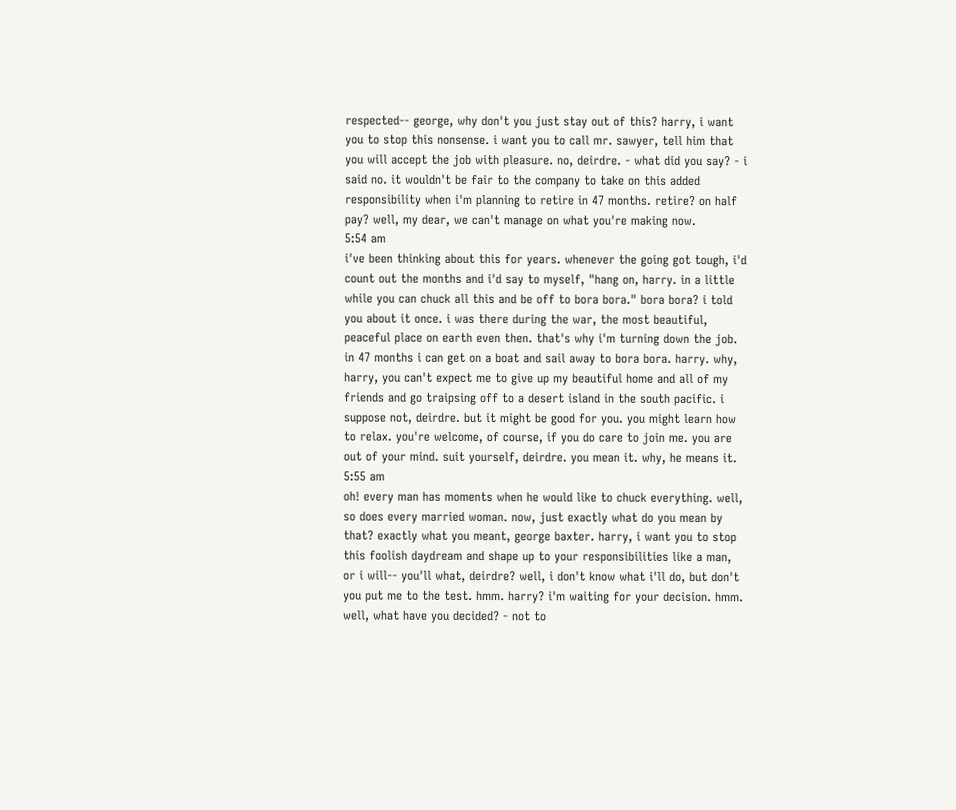respected-- george, why don't you just stay out of this? harry, i want you to stop this nonsense. i want you to call mr. sawyer, tell him that you will accept the job with pleasure. no, deirdre. - what did you say? - i said no. it wouldn't be fair to the company to take on this added responsibility when i'm planning to retire in 47 months. retire? on half pay? well, my dear, we can't manage on what you're making now.
5:54 am
i've been thinking about this for years. whenever the going got tough, i'd count out the months and i'd say to myself, "hang on, harry. in a little while you can chuck all this and be off to bora bora." bora bora? i told you about it once. i was there during the war, the most beautiful, peaceful place on earth even then. that's why i'm turning down the job. in 47 months i can get on a boat and sail away to bora bora. harry. why, harry, you can't expect me to give up my beautiful home and all of my friends and go traipsing off to a desert island in the south pacific. i suppose not, deirdre. but it might be good for you. you might learn how to relax. you're welcome, of course, if you do care to join me. you are out of your mind. suit yourself, deirdre. you mean it. why, he means it.
5:55 am
oh! every man has moments when he would like to chuck everything. well, so does every married woman. now, just exactly what do you mean by that? exactly what you meant, george baxter. harry, i want you to stop this foolish daydream and shape up to your responsibilities like a man, or i will-- you'll what, deirdre? well, i don't know what i'll do, but don't you put me to the test. hmm. harry? i'm waiting for your decision. hmm. well, what have you decided? - not to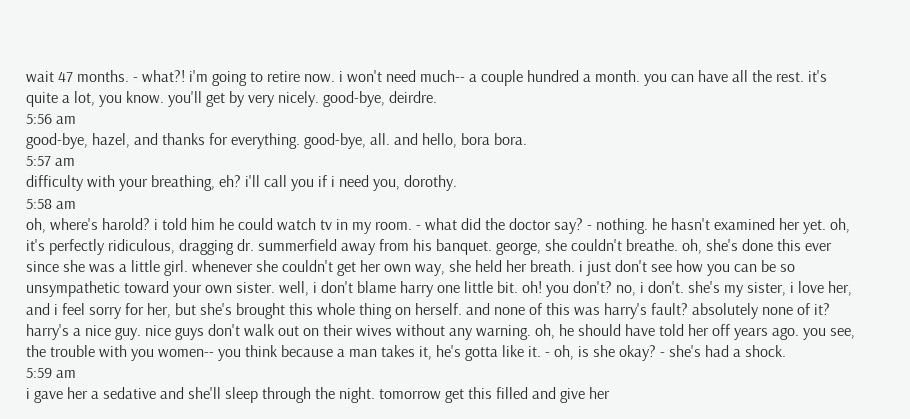wait 47 months. - what?! i'm going to retire now. i won't need much-- a couple hundred a month. you can have all the rest. it's quite a lot, you know. you'll get by very nicely. good-bye, deirdre.
5:56 am
good-bye, hazel, and thanks for everything. good-bye, all. and hello, bora bora.
5:57 am
difficulty with your breathing, eh? i'll call you if i need you, dorothy.
5:58 am
oh, where's harold? i told him he could watch tv in my room. - what did the doctor say? - nothing. he hasn't examined her yet. oh, it's perfectly ridiculous, dragging dr. summerfield away from his banquet. george, she couldn't breathe. oh, she's done this ever since she was a little girl. whenever she couldn't get her own way, she held her breath. i just don't see how you can be so unsympathetic toward your own sister. well, i don't blame harry one little bit. oh! you don't? no, i don't. she's my sister, i love her, and i feel sorry for her, but she's brought this whole thing on herself. and none of this was harry's fault? absolutely none of it? harry's a nice guy. nice guys don't walk out on their wives without any warning. oh, he should have told her off years ago. you see, the trouble with you women-- you think because a man takes it, he's gotta like it. - oh, is she okay? - she's had a shock.
5:59 am
i gave her a sedative and she'll sleep through the night. tomorrow get this filled and give her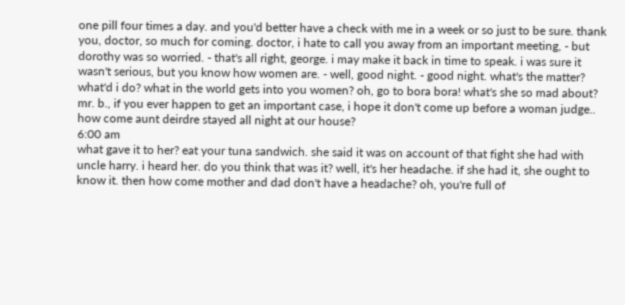one pill four times a day. and you'd better have a check with me in a week or so just to be sure. thank you, doctor, so much for coming. doctor, i hate to call you away from an important meeting, - but dorothy was so worried. - that's all right, george. i may make it back in time to speak. i was sure it wasn't serious, but you know how women are. - well, good night. - good night. what's the matter? what'd i do? what in the world gets into you women? oh, go to bora bora! what's she so mad about? mr. b., if you ever happen to get an important case, i hope it don't come up before a woman judge.. how come aunt deirdre stayed all night at our house?
6:00 am
what gave it to her? eat your tuna sandwich. she said it was on account of that fight she had with uncle harry. i heard her. do you think that was it? well, it's her headache. if she had it, she ought to know it. then how come mother and dad don't have a headache? oh, you're full of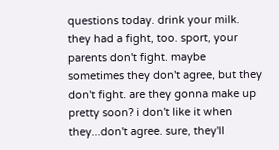questions today. drink your milk. they had a fight, too. sport, your parents don't fight. maybe sometimes they don't agree, but they don't fight. are they gonna make up pretty soon? i don't like it when they...don't agree. sure, they'll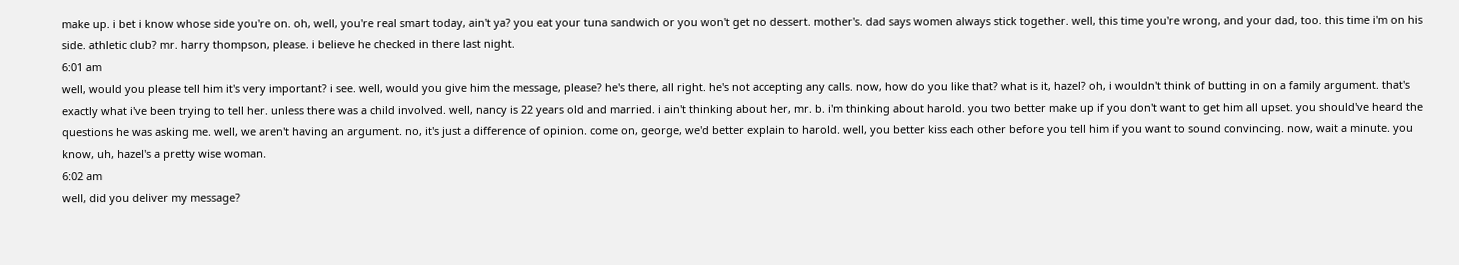make up. i bet i know whose side you're on. oh, well, you're real smart today, ain't ya? you eat your tuna sandwich or you won't get no dessert. mother's. dad says women always stick together. well, this time you're wrong, and your dad, too. this time i'm on his side. athletic club? mr. harry thompson, please. i believe he checked in there last night.
6:01 am
well, would you please tell him it's very important? i see. well, would you give him the message, please? he's there, all right. he's not accepting any calls. now, how do you like that? what is it, hazel? oh, i wouldn't think of butting in on a family argument. that's exactly what i've been trying to tell her. unless there was a child involved. well, nancy is 22 years old and married. i ain't thinking about her, mr. b. i'm thinking about harold. you two better make up if you don't want to get him all upset. you should've heard the questions he was asking me. well, we aren't having an argument. no, it's just a difference of opinion. come on, george, we'd better explain to harold. well, you better kiss each other before you tell him if you want to sound convincing. now, wait a minute. you know, uh, hazel's a pretty wise woman.
6:02 am
well, did you deliver my message?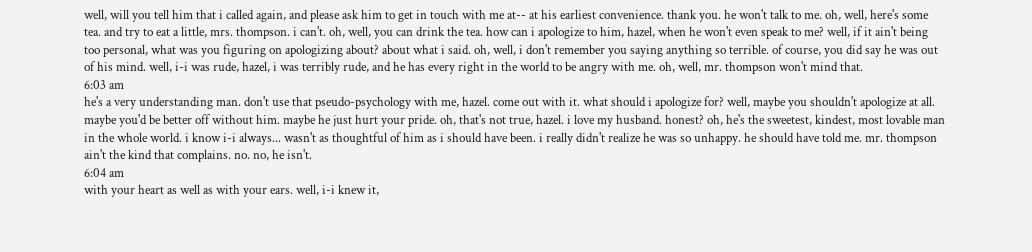well, will you tell him that i called again, and please ask him to get in touch with me at-- at his earliest convenience. thank you. he won't talk to me. oh, well, here's some tea. and try to eat a little, mrs. thompson. i can't. oh, well, you can drink the tea. how can i apologize to him, hazel, when he won't even speak to me? well, if it ain't being too personal, what was you figuring on apologizing about? about what i said. oh, well, i don't remember you saying anything so terrible. of course, you did say he was out of his mind. well, i-i was rude, hazel, i was terribly rude, and he has every right in the world to be angry with me. oh, well, mr. thompson won't mind that.
6:03 am
he's a very understanding man. don't use that pseudo-psychology with me, hazel. come out with it. what should i apologize for? well, maybe you shouldn't apologize at all. maybe you'd be better off without him. maybe he just hurt your pride. oh, that's not true, hazel. i love my husband. honest? oh, he's the sweetest, kindest, most lovable man in the whole world. i know i-i always... wasn't as thoughtful of him as i should have been. i really didn't realize he was so unhappy. he should have told me. mr. thompson ain't the kind that complains. no. no, he isn't.
6:04 am
with your heart as well as with your ears. well, i-i knew it,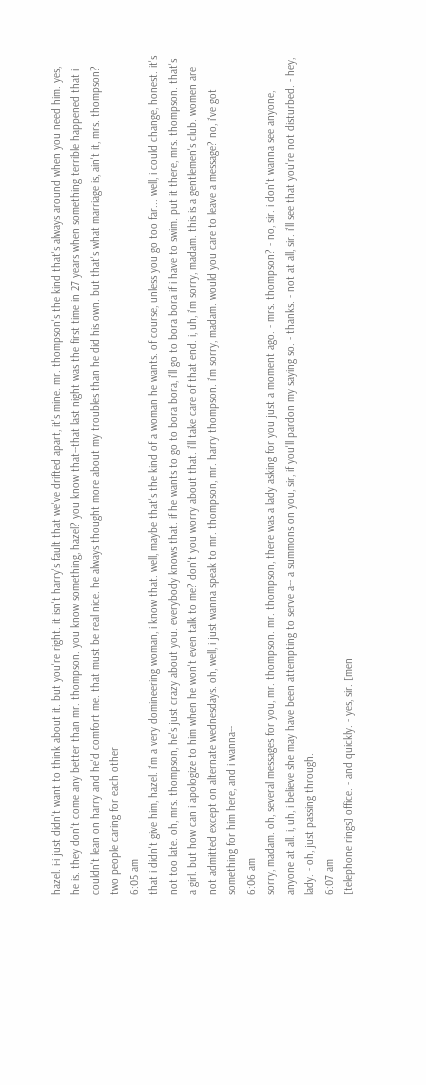hazel. i-i just didn't want to think about it. but you're right. it isn't harry's fault that we've drifted apart, it's mine. mr. thompson's the kind that's always around when you need him. yes, he is. they don't come any better than mr. thompson. you know something, hazel? you know that--that last night was the first time in 27 years when something terrible happened that i couldn't lean on harry and he'd comfort me. that must be real nice. he always thought more about my troubles than he did his own. but that's what marriage is, ain't it, mrs. thompson? two people caring for each other
6:05 am
that i didn't give him, hazel. i'm a very domineering woman, i know that. well, maybe that's the kind of a woman he wants. of course, unless you go too far... well, i could change, honest. it's not too late. oh, mrs. thompson, he's just crazy about you. everybody knows that. if he wants to go to bora bora, i'll go to bora bora if i have to swim. put it there, mrs. thompson. that's a girl. but how can i apologize to him when he won't even talk to me? don't you worry about that. i'll take care of that end. i, uh, i'm sorry, madam. this is a gentlemen's club. women are not admitted except on alternate wednesdays. oh, well, i just wanna speak to mr. thompson, mr. harry thompson. i'm sorry, madam. would you care to leave a message? no, i've got something for him here, and i wanna--
6:06 am
sorry, madam. oh, several messages for you, mr. thompson. mr. thompson, there was a lady asking for you just a moment ago. - mrs. thompson? - no, sir. i don't wanna see anyone, anyone at all. i, uh, i believe she may have been attempting to serve a-- a summons on you, sir, if you'll pardon my saying so. - thanks. - not at all, sir. i'll see that you're not disturbed. - hey, lady. - oh, just passing through.
6:07 am
[telephone rings] office. - and quickly. - yes, sir. [men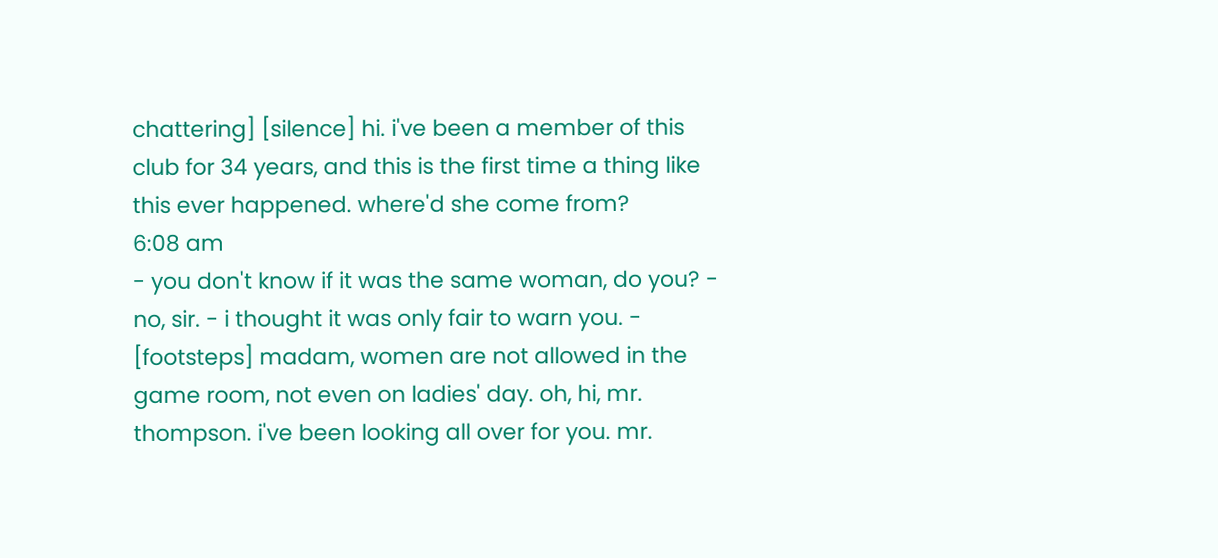chattering] [silence] hi. i've been a member of this club for 34 years, and this is the first time a thing like this ever happened. where'd she come from?
6:08 am
- you don't know if it was the same woman, do you? - no, sir. - i thought it was only fair to warn you. - [footsteps] madam, women are not allowed in the game room, not even on ladies' day. oh, hi, mr. thompson. i've been looking all over for you. mr.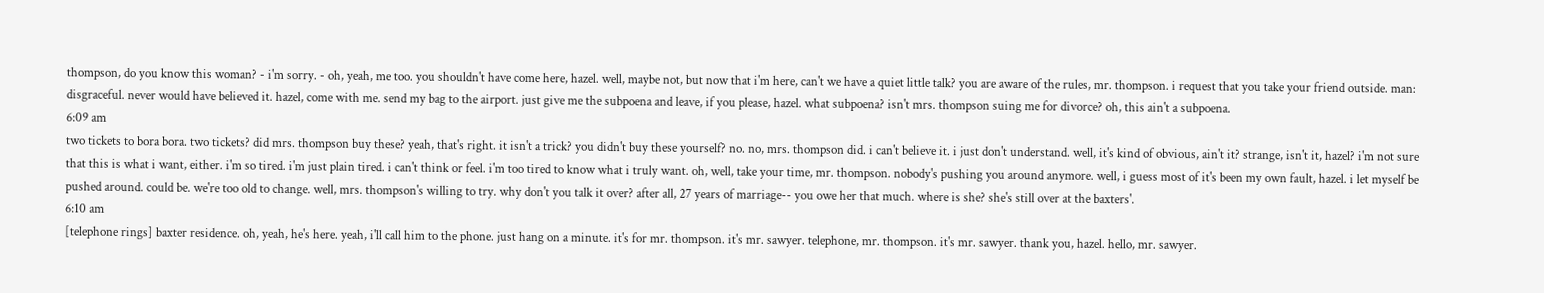thompson, do you know this woman? - i'm sorry. - oh, yeah, me too. you shouldn't have come here, hazel. well, maybe not, but now that i'm here, can't we have a quiet little talk? you are aware of the rules, mr. thompson. i request that you take your friend outside. man: disgraceful. never would have believed it. hazel, come with me. send my bag to the airport. just give me the subpoena and leave, if you please, hazel. what subpoena? isn't mrs. thompson suing me for divorce? oh, this ain't a subpoena.
6:09 am
two tickets to bora bora. two tickets? did mrs. thompson buy these? yeah, that's right. it isn't a trick? you didn't buy these yourself? no. no, mrs. thompson did. i can't believe it. i just don't understand. well, it's kind of obvious, ain't it? strange, isn't it, hazel? i'm not sure that this is what i want, either. i'm so tired. i'm just plain tired. i can't think or feel. i'm too tired to know what i truly want. oh, well, take your time, mr. thompson. nobody's pushing you around anymore. well, i guess most of it's been my own fault, hazel. i let myself be pushed around. could be. we're too old to change. well, mrs. thompson's willing to try. why don't you talk it over? after all, 27 years of marriage-- you owe her that much. where is she? she's still over at the baxters'.
6:10 am
[telephone rings] baxter residence. oh, yeah, he's here. yeah, i'll call him to the phone. just hang on a minute. it's for mr. thompson. it's mr. sawyer. telephone, mr. thompson. it's mr. sawyer. thank you, hazel. hello, mr. sawyer.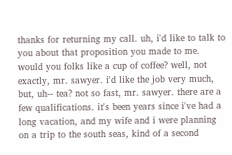thanks for returning my call. uh, i'd like to talk to you about that proposition you made to me. would you folks like a cup of coffee? well, not exactly, mr. sawyer. i'd like the job very much, but, uh-- tea? not so fast, mr. sawyer. there are a few qualifications. it's been years since i've had a long vacation, and my wife and i were planning on a trip to the south seas, kind of a second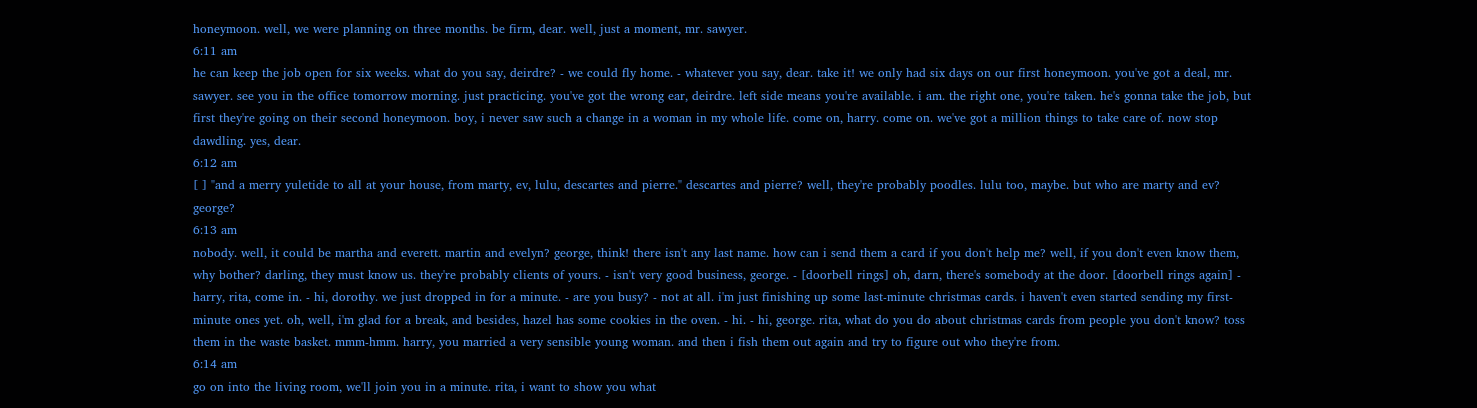honeymoon. well, we were planning on three months. be firm, dear. well, just a moment, mr. sawyer.
6:11 am
he can keep the job open for six weeks. what do you say, deirdre? - we could fly home. - whatever you say, dear. take it! we only had six days on our first honeymoon. you've got a deal, mr. sawyer. see you in the office tomorrow morning. just practicing. you've got the wrong ear, deirdre. left side means you're available. i am. the right one, you're taken. he's gonna take the job, but first they're going on their second honeymoon. boy, i never saw such a change in a woman in my whole life. come on, harry. come on. we've got a million things to take care of. now stop dawdling. yes, dear.
6:12 am
[ ] "and a merry yuletide to all at your house, from marty, ev, lulu, descartes and pierre." descartes and pierre? well, they're probably poodles. lulu too, maybe. but who are marty and ev? george?
6:13 am
nobody. well, it could be martha and everett. martin and evelyn? george, think! there isn't any last name. how can i send them a card if you don't help me? well, if you don't even know them, why bother? darling, they must know us. they're probably clients of yours. - isn't very good business, george. - [doorbell rings] oh, darn, there's somebody at the door. [doorbell rings again] - harry, rita, come in. - hi, dorothy. we just dropped in for a minute. - are you busy? - not at all. i'm just finishing up some last-minute christmas cards. i haven't even started sending my first-minute ones yet. oh, well, i'm glad for a break, and besides, hazel has some cookies in the oven. - hi. - hi, george. rita, what do you do about christmas cards from people you don't know? toss them in the waste basket. mmm-hmm. harry, you married a very sensible young woman. and then i fish them out again and try to figure out who they're from.
6:14 am
go on into the living room, we'll join you in a minute. rita, i want to show you what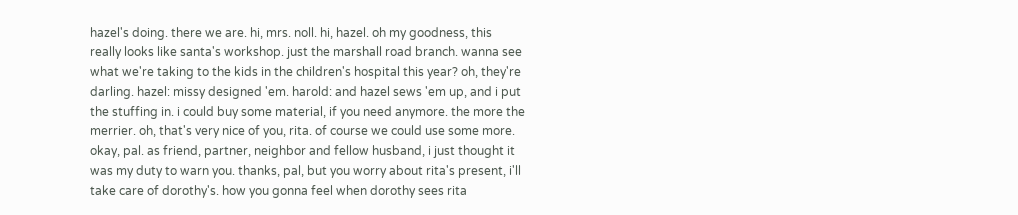hazel's doing. there we are. hi, mrs. noll. hi, hazel. oh my goodness, this really looks like santa's workshop. just the marshall road branch. wanna see what we're taking to the kids in the children's hospital this year? oh, they're darling. hazel: missy designed 'em. harold: and hazel sews 'em up, and i put the stuffing in. i could buy some material, if you need anymore. the more the merrier. oh, that's very nice of you, rita. of course we could use some more. okay, pal. as friend, partner, neighbor and fellow husband, i just thought it was my duty to warn you. thanks, pal, but you worry about rita's present, i'll take care of dorothy's. how you gonna feel when dorothy sees rita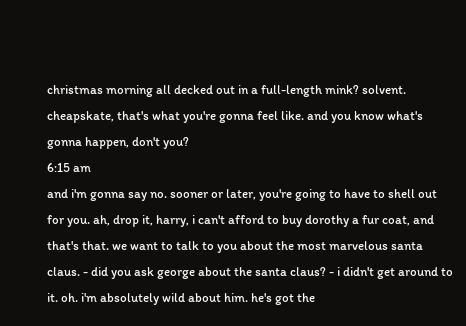christmas morning all decked out in a full-length mink? solvent. cheapskate, that's what you're gonna feel like. and you know what's gonna happen, don't you?
6:15 am
and i'm gonna say no. sooner or later, you're going to have to shell out for you. ah, drop it, harry, i can't afford to buy dorothy a fur coat, and that's that. we want to talk to you about the most marvelous santa claus. - did you ask george about the santa claus? - i didn't get around to it. oh. i'm absolutely wild about him. he's got the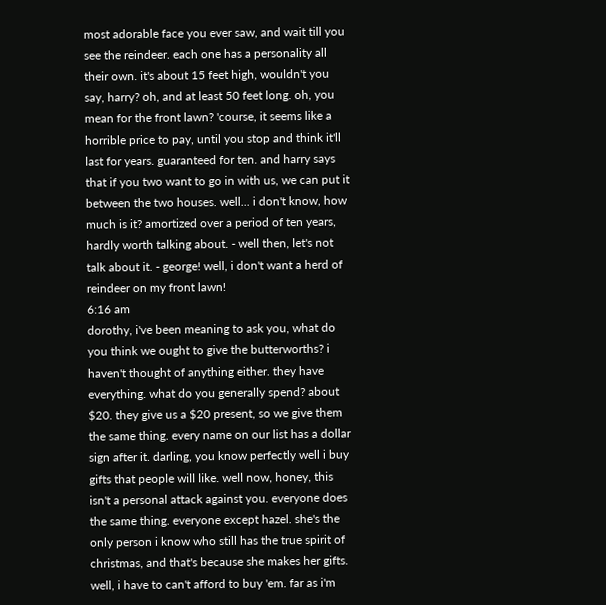most adorable face you ever saw, and wait till you see the reindeer. each one has a personality all their own. it's about 15 feet high, wouldn't you say, harry? oh, and at least 50 feet long. oh, you mean for the front lawn? 'course, it seems like a horrible price to pay, until you stop and think it'll last for years. guaranteed for ten. and harry says that if you two want to go in with us, we can put it between the two houses. well... i don't know, how much is it? amortized over a period of ten years, hardly worth talking about. - well then, let's not talk about it. - george! well, i don't want a herd of reindeer on my front lawn!
6:16 am
dorothy, i've been meaning to ask you, what do you think we ought to give the butterworths? i haven't thought of anything either. they have everything. what do you generally spend? about $20. they give us a $20 present, so we give them the same thing. every name on our list has a dollar sign after it. darling, you know perfectly well i buy gifts that people will like. well now, honey, this isn't a personal attack against you. everyone does the same thing. everyone except hazel. she's the only person i know who still has the true spirit of christmas, and that's because she makes her gifts. well, i have to can't afford to buy 'em. far as i'm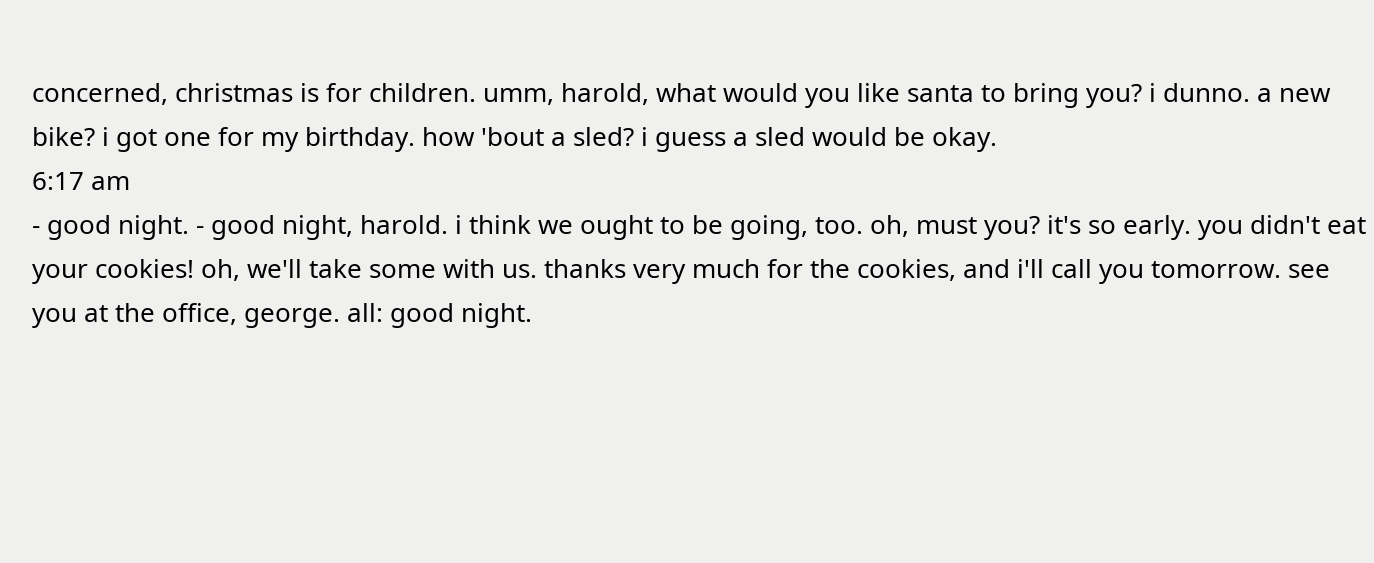concerned, christmas is for children. umm, harold, what would you like santa to bring you? i dunno. a new bike? i got one for my birthday. how 'bout a sled? i guess a sled would be okay.
6:17 am
- good night. - good night, harold. i think we ought to be going, too. oh, must you? it's so early. you didn't eat your cookies! oh, we'll take some with us. thanks very much for the cookies, and i'll call you tomorrow. see you at the office, george. all: good night.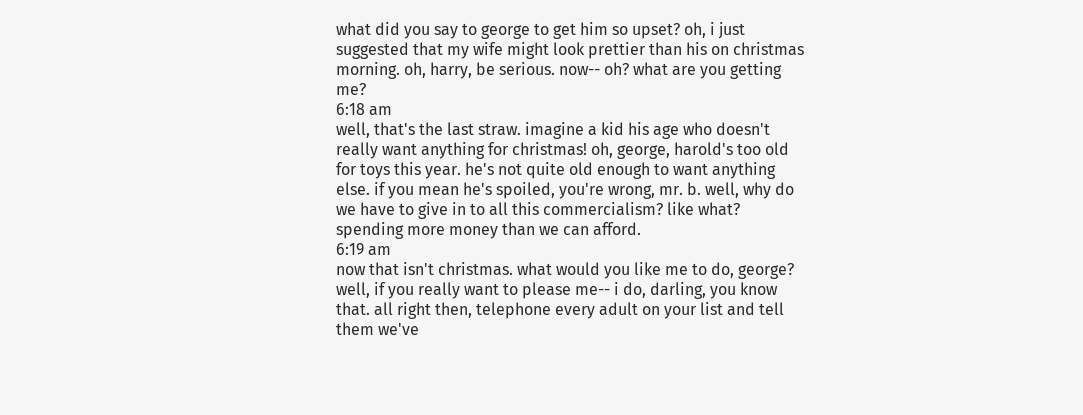what did you say to george to get him so upset? oh, i just suggested that my wife might look prettier than his on christmas morning. oh, harry, be serious. now-- oh? what are you getting me?
6:18 am
well, that's the last straw. imagine a kid his age who doesn't really want anything for christmas! oh, george, harold's too old for toys this year. he's not quite old enough to want anything else. if you mean he's spoiled, you're wrong, mr. b. well, why do we have to give in to all this commercialism? like what? spending more money than we can afford.
6:19 am
now that isn't christmas. what would you like me to do, george? well, if you really want to please me-- i do, darling, you know that. all right then, telephone every adult on your list and tell them we've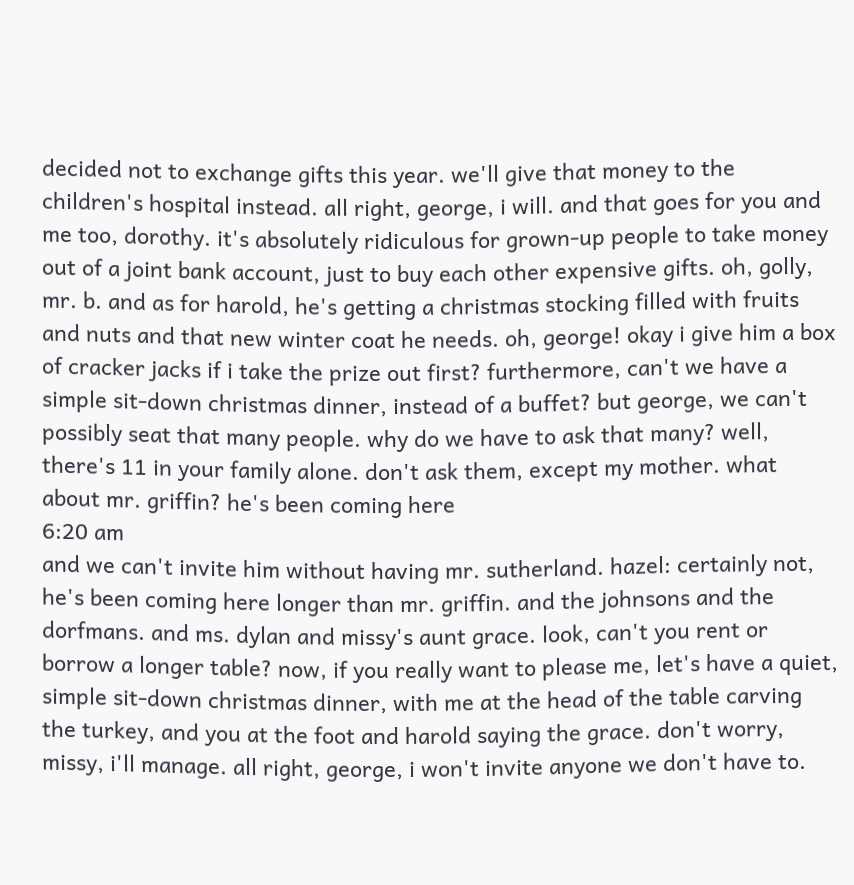decided not to exchange gifts this year. we'll give that money to the children's hospital instead. all right, george, i will. and that goes for you and me too, dorothy. it's absolutely ridiculous for grown-up people to take money out of a joint bank account, just to buy each other expensive gifts. oh, golly, mr. b. and as for harold, he's getting a christmas stocking filled with fruits and nuts and that new winter coat he needs. oh, george! okay i give him a box of cracker jacks if i take the prize out first? furthermore, can't we have a simple sit-down christmas dinner, instead of a buffet? but george, we can't possibly seat that many people. why do we have to ask that many? well, there's 11 in your family alone. don't ask them, except my mother. what about mr. griffin? he's been coming here
6:20 am
and we can't invite him without having mr. sutherland. hazel: certainly not, he's been coming here longer than mr. griffin. and the johnsons and the dorfmans. and ms. dylan and missy's aunt grace. look, can't you rent or borrow a longer table? now, if you really want to please me, let's have a quiet, simple sit-down christmas dinner, with me at the head of the table carving the turkey, and you at the foot and harold saying the grace. don't worry, missy, i'll manage. all right, george, i won't invite anyone we don't have to.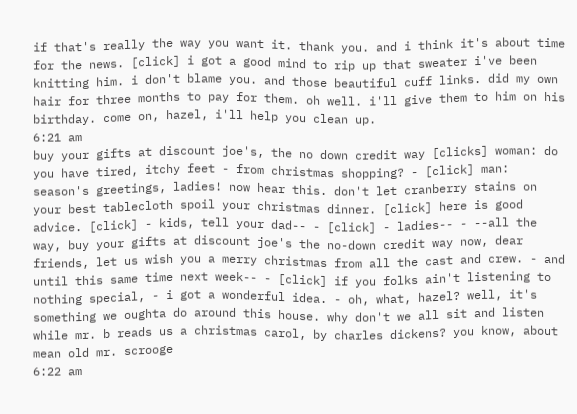if that's really the way you want it. thank you. and i think it's about time for the news. [click] i got a good mind to rip up that sweater i've been knitting him. i don't blame you. and those beautiful cuff links. did my own hair for three months to pay for them. oh well. i'll give them to him on his birthday. come on, hazel, i'll help you clean up.
6:21 am
buy your gifts at discount joe's, the no down credit way [clicks] woman: do you have tired, itchy feet - from christmas shopping? - [click] man: season's greetings, ladies! now hear this. don't let cranberry stains on your best tablecloth spoil your christmas dinner. [click] here is good advice. [click] - kids, tell your dad-- - [click] - ladies-- - --all the way, buy your gifts at discount joe's the no-down credit way now, dear friends, let us wish you a merry christmas from all the cast and crew. - and until this same time next week-- - [click] if you folks ain't listening to nothing special, - i got a wonderful idea. - oh, what, hazel? well, it's something we oughta do around this house. why don't we all sit and listen while mr. b reads us a christmas carol, by charles dickens? you know, about mean old mr. scrooge
6:22 am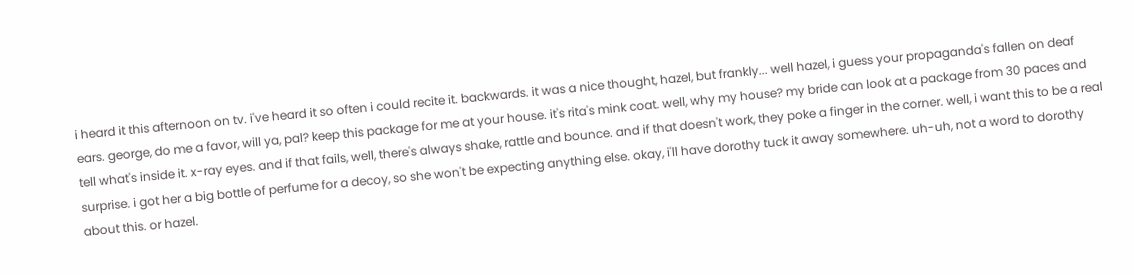i heard it this afternoon on tv. i've heard it so often i could recite it. backwards. it was a nice thought, hazel, but frankly... well hazel, i guess your propaganda's fallen on deaf ears. george, do me a favor, will ya, pal? keep this package for me at your house. it's rita's mink coat. well, why my house? my bride can look at a package from 30 paces and tell what's inside it. x-ray eyes. and if that fails, well, there's always shake, rattle and bounce. and if that doesn't work, they poke a finger in the corner. well, i want this to be a real surprise. i got her a big bottle of perfume for a decoy, so she won't be expecting anything else. okay, i'll have dorothy tuck it away somewhere. uh-uh, not a word to dorothy about this. or hazel.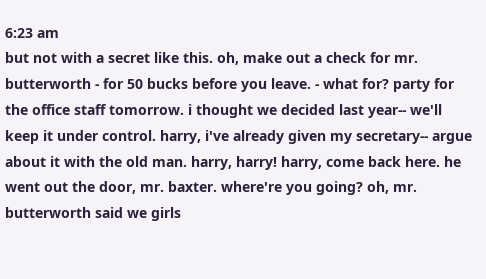6:23 am
but not with a secret like this. oh, make out a check for mr. butterworth - for 50 bucks before you leave. - what for? party for the office staff tomorrow. i thought we decided last year-- we'll keep it under control. harry, i've already given my secretary-- argue about it with the old man. harry, harry! harry, come back here. he went out the door, mr. baxter. where're you going? oh, mr. butterworth said we girls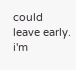could leave early. i'm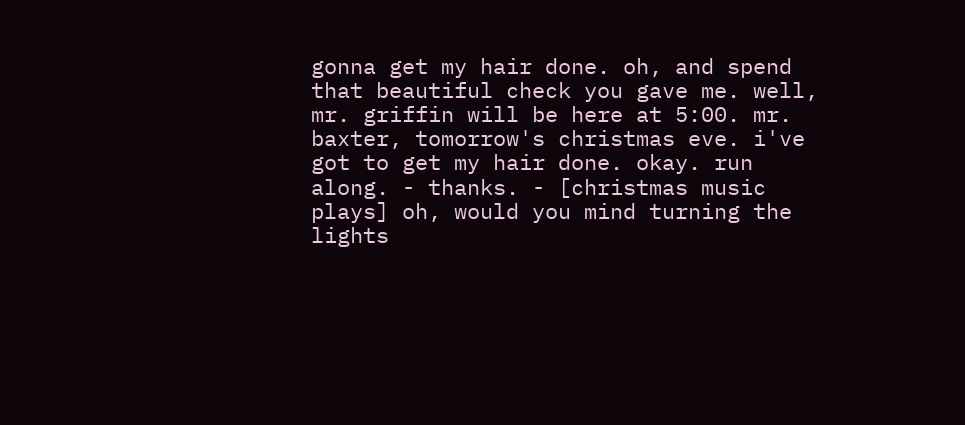gonna get my hair done. oh, and spend that beautiful check you gave me. well, mr. griffin will be here at 5:00. mr. baxter, tomorrow's christmas eve. i've got to get my hair done. okay. run along. - thanks. - [christmas music plays] oh, would you mind turning the lights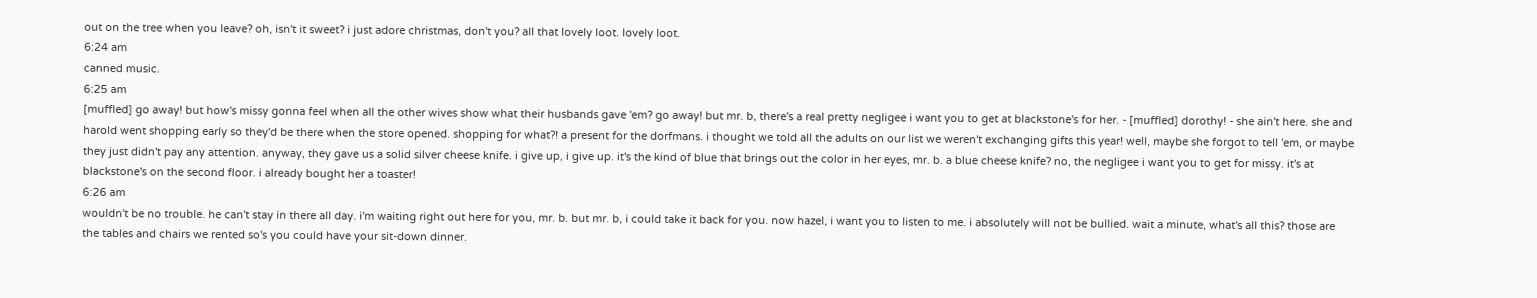out on the tree when you leave? oh, isn't it sweet? i just adore christmas, don't you? all that lovely loot. lovely loot.
6:24 am
canned music.
6:25 am
[muffled] go away! but how's missy gonna feel when all the other wives show what their husbands gave 'em? go away! but mr. b, there's a real pretty negligee i want you to get at blackstone's for her. - [muffled] dorothy! - she ain't here. she and harold went shopping early so they'd be there when the store opened. shopping for what?! a present for the dorfmans. i thought we told all the adults on our list we weren't exchanging gifts this year! well, maybe she forgot to tell 'em, or maybe they just didn't pay any attention. anyway, they gave us a solid silver cheese knife. i give up, i give up. it's the kind of blue that brings out the color in her eyes, mr. b. a blue cheese knife? no, the negligee i want you to get for missy. it's at blackstone's on the second floor. i already bought her a toaster!
6:26 am
wouldn't be no trouble. he can't stay in there all day. i'm waiting right out here for you, mr. b. but mr. b, i could take it back for you. now hazel, i want you to listen to me. i absolutely will not be bullied. wait a minute, what's all this? those are the tables and chairs we rented so's you could have your sit-down dinner.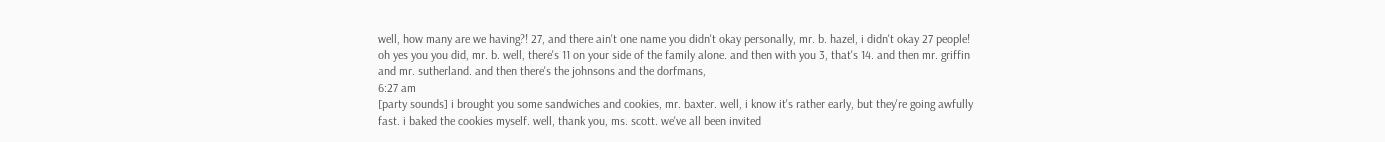well, how many are we having?! 27, and there ain't one name you didn't okay personally, mr. b. hazel, i didn't okay 27 people! oh yes you you did, mr. b. well, there's 11 on your side of the family alone. and then with you 3, that's 14. and then mr. griffin and mr. sutherland. and then there's the johnsons and the dorfmans,
6:27 am
[party sounds] i brought you some sandwiches and cookies, mr. baxter. well, i know it's rather early, but they're going awfully fast. i baked the cookies myself. well, thank you, ms. scott. we've all been invited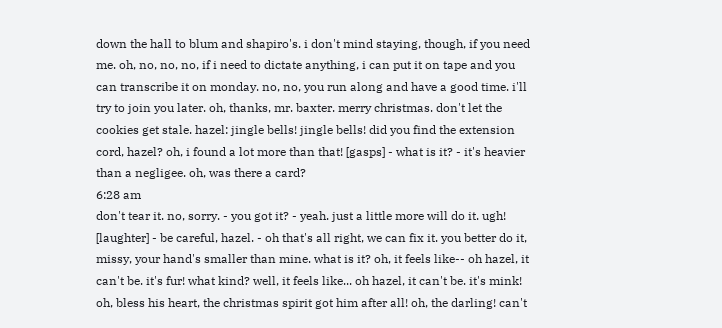down the hall to blum and shapiro's. i don't mind staying, though, if you need me. oh, no, no, no, if i need to dictate anything, i can put it on tape and you can transcribe it on monday. no, no, you run along and have a good time. i'll try to join you later. oh, thanks, mr. baxter. merry christmas. don't let the cookies get stale. hazel: jingle bells! jingle bells! did you find the extension cord, hazel? oh, i found a lot more than that! [gasps] - what is it? - it's heavier than a negligee. oh, was there a card?
6:28 am
don't tear it. no, sorry. - you got it? - yeah. just a little more will do it. ugh! [laughter] - be careful, hazel. - oh that's all right, we can fix it. you better do it, missy, your hand's smaller than mine. what is it? oh, it feels like-- oh hazel, it can't be. it's fur! what kind? well, it feels like... oh hazel, it can't be. it's mink! oh, bless his heart, the christmas spirit got him after all! oh, the darling! can't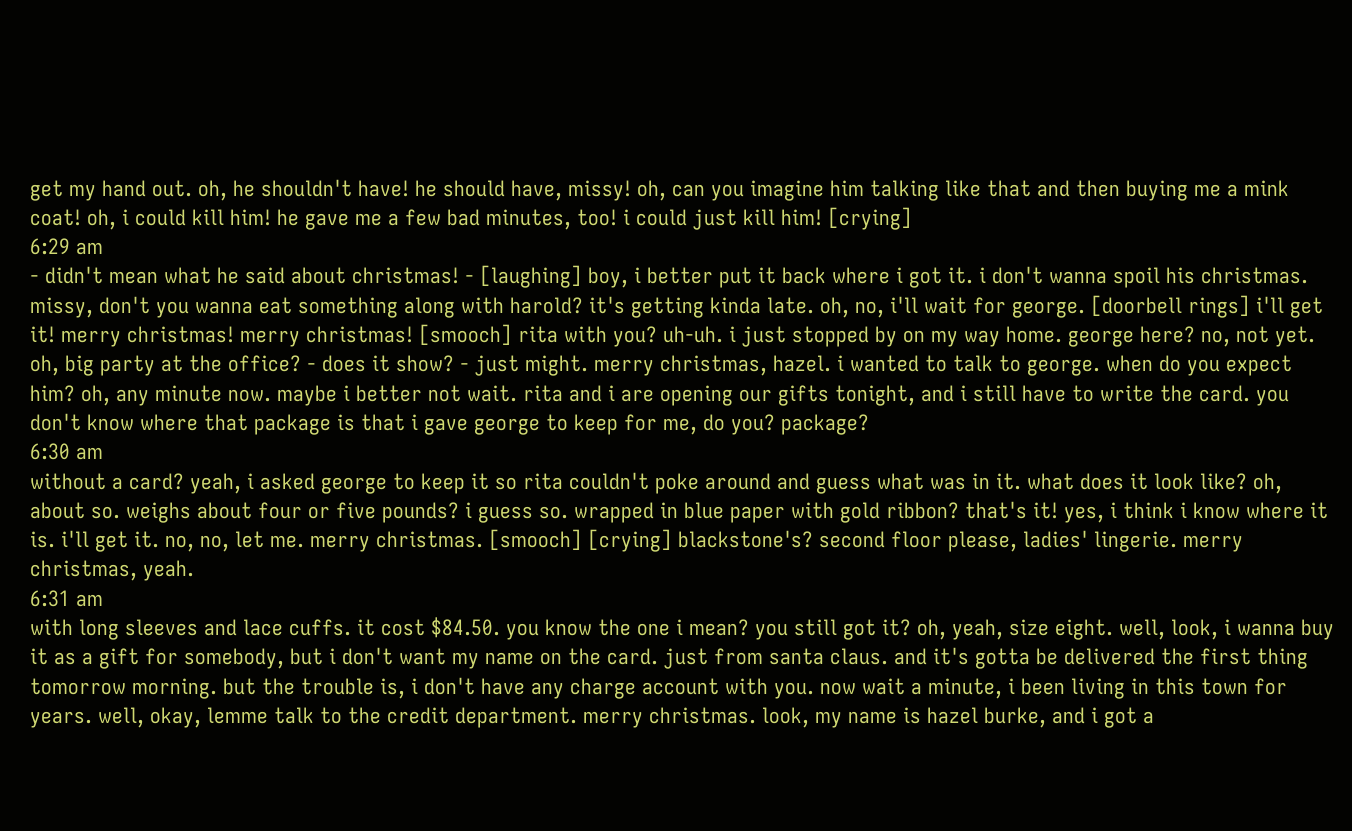get my hand out. oh, he shouldn't have! he should have, missy! oh, can you imagine him talking like that and then buying me a mink coat! oh, i could kill him! he gave me a few bad minutes, too! i could just kill him! [crying]
6:29 am
- didn't mean what he said about christmas! - [laughing] boy, i better put it back where i got it. i don't wanna spoil his christmas. missy, don't you wanna eat something along with harold? it's getting kinda late. oh, no, i'll wait for george. [doorbell rings] i'll get it! merry christmas! merry christmas! [smooch] rita with you? uh-uh. i just stopped by on my way home. george here? no, not yet. oh, big party at the office? - does it show? - just might. merry christmas, hazel. i wanted to talk to george. when do you expect him? oh, any minute now. maybe i better not wait. rita and i are opening our gifts tonight, and i still have to write the card. you don't know where that package is that i gave george to keep for me, do you? package?
6:30 am
without a card? yeah, i asked george to keep it so rita couldn't poke around and guess what was in it. what does it look like? oh, about so. weighs about four or five pounds? i guess so. wrapped in blue paper with gold ribbon? that's it! yes, i think i know where it is. i'll get it. no, no, let me. merry christmas. [smooch] [crying] blackstone's? second floor please, ladies' lingerie. merry christmas, yeah.
6:31 am
with long sleeves and lace cuffs. it cost $84.50. you know the one i mean? you still got it? oh, yeah, size eight. well, look, i wanna buy it as a gift for somebody, but i don't want my name on the card. just from santa claus. and it's gotta be delivered the first thing tomorrow morning. but the trouble is, i don't have any charge account with you. now wait a minute, i been living in this town for years. well, okay, lemme talk to the credit department. merry christmas. look, my name is hazel burke, and i got a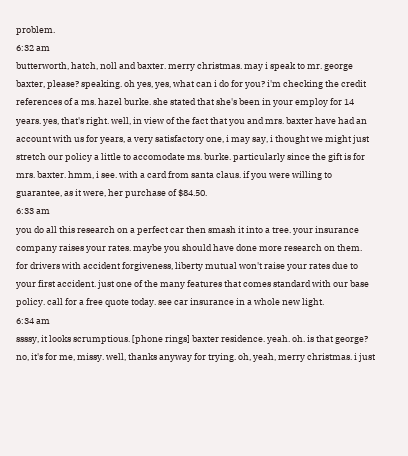problem.
6:32 am
butterworth, hatch, noll and baxter. merry christmas. may i speak to mr. george baxter, please? speaking. oh yes, yes, what can i do for you? i'm checking the credit references of a ms. hazel burke. she stated that she's been in your employ for 14 years. yes, that's right. well, in view of the fact that you and mrs. baxter have had an account with us for years, a very satisfactory one, i may say, i thought we might just stretch our policy a little to accomodate ms. burke. particularly since the gift is for mrs. baxter. hmm, i see. with a card from santa claus. if you were willing to guarantee, as it were, her purchase of $84.50.
6:33 am
you do all this research on a perfect car then smash it into a tree. your insurance company raises your rates. maybe you should have done more research on them. for drivers with accident forgiveness, liberty mutual won't raise your rates due to your first accident. just one of the many features that comes standard with our base policy. call for a free quote today. see car insurance in a whole new light.
6:34 am
ssssy, it looks scrumptious. [phone rings] baxter residence. yeah. oh. is that george? no, it's for me, missy. well, thanks anyway for trying. oh, yeah, merry christmas. i just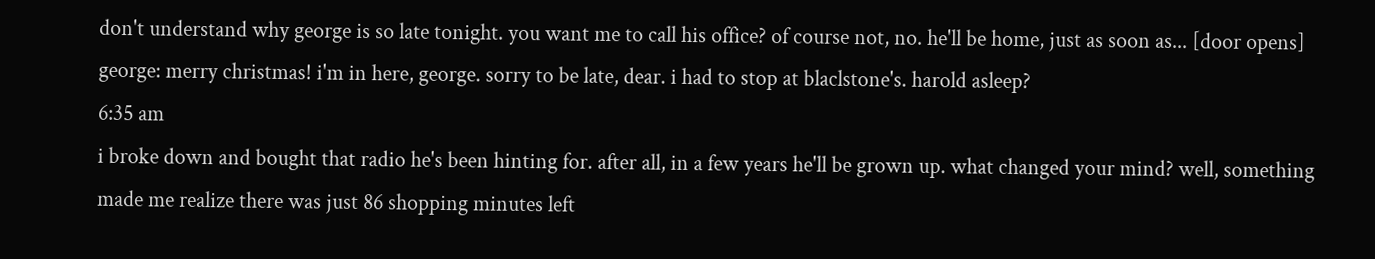don't understand why george is so late tonight. you want me to call his office? of course not, no. he'll be home, just as soon as... [door opens] george: merry christmas! i'm in here, george. sorry to be late, dear. i had to stop at blaclstone's. harold asleep?
6:35 am
i broke down and bought that radio he's been hinting for. after all, in a few years he'll be grown up. what changed your mind? well, something made me realize there was just 86 shopping minutes left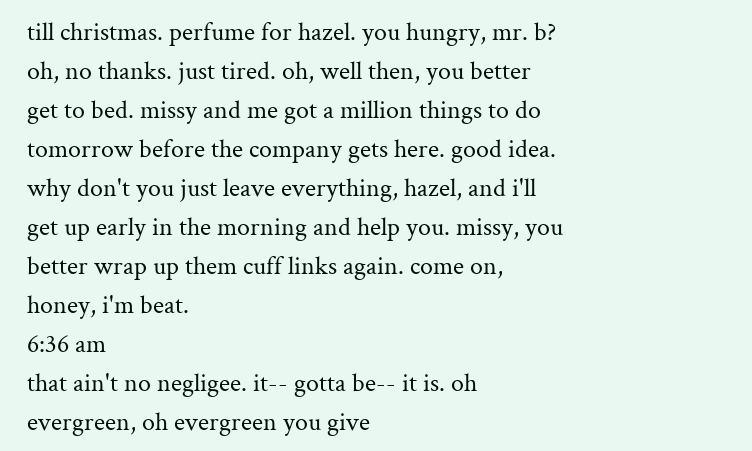till christmas. perfume for hazel. you hungry, mr. b? oh, no thanks. just tired. oh, well then, you better get to bed. missy and me got a million things to do tomorrow before the company gets here. good idea. why don't you just leave everything, hazel, and i'll get up early in the morning and help you. missy, you better wrap up them cuff links again. come on, honey, i'm beat.
6:36 am
that ain't no negligee. it-- gotta be-- it is. oh evergreen, oh evergreen you give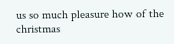us so much pleasure how of the christmas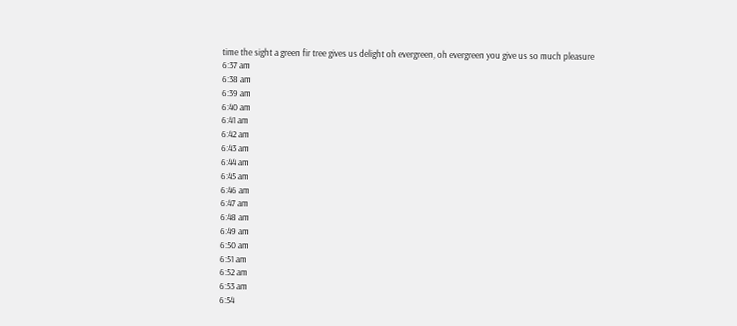time the sight a green fir tree gives us delight oh evergreen, oh evergreen you give us so much pleasure
6:37 am
6:38 am
6:39 am
6:40 am
6:41 am
6:42 am
6:43 am
6:44 am
6:45 am
6:46 am
6:47 am
6:48 am
6:49 am
6:50 am
6:51 am
6:52 am
6:53 am
6:54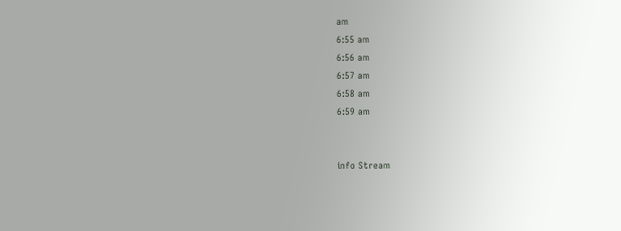am
6:55 am
6:56 am
6:57 am
6:58 am
6:59 am


info Stream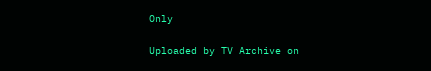Only

Uploaded by TV Archive on